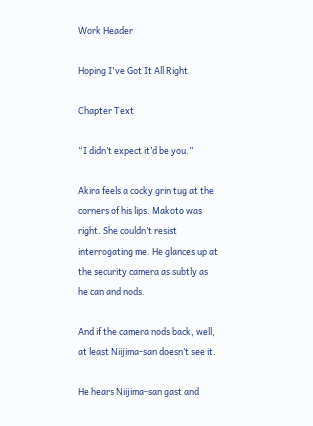Work Header

Hoping I've Got It All Right

Chapter Text

“I didn’t expect it’d be you.”

Akira feels a cocky grin tug at the corners of his lips. Makoto was right. She couldn’t resist interrogating me. He glances up at the security camera as subtly as he can and nods.

And if the camera nods back, well, at least Niijima-san doesn’t see it.

He hears Niijima-san gast and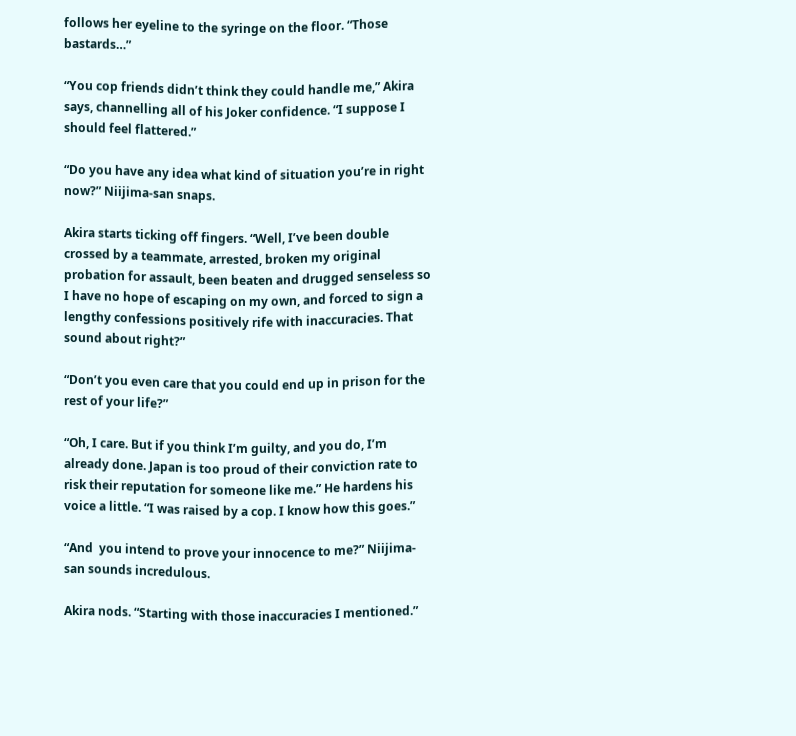follows her eyeline to the syringe on the floor. “Those bastards…”

“You cop friends didn’t think they could handle me,” Akira says, channelling all of his Joker confidence. “I suppose I should feel flattered.”

“Do you have any idea what kind of situation you’re in right now?” Niijima-san snaps.

Akira starts ticking off fingers. “Well, I’ve been double crossed by a teammate, arrested, broken my original probation for assault, been beaten and drugged senseless so I have no hope of escaping on my own, and forced to sign a lengthy confessions positively rife with inaccuracies. That sound about right?”

“Don’t you even care that you could end up in prison for the rest of your life?”

“Oh, I care. But if you think I’m guilty, and you do, I’m already done. Japan is too proud of their conviction rate to risk their reputation for someone like me.” He hardens his voice a little. “I was raised by a cop. I know how this goes.”

“And  you intend to prove your innocence to me?” Niijima-san sounds incredulous.

Akira nods. “Starting with those inaccuracies I mentioned.”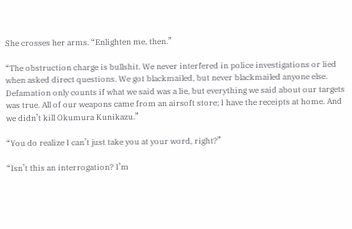She crosses her arms. “Enlighten me, then.”

“The obstruction charge is bullshit. We never interfered in police investigations or lied when asked direct questions. We got blackmailed, but never blackmailed anyone else. Defamation only counts if what we said was a lie, but everything we said about our targets was true. All of our weapons came from an airsoft store; I have the receipts at home. And we didn’t kill Okumura Kunikazu.”

“You do realize I can’t just take you at your word, right?”

“Isn’t this an interrogation? I’m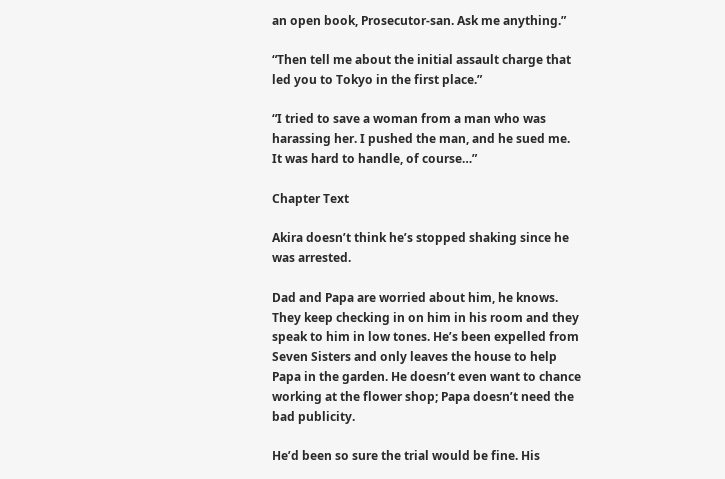an open book, Prosecutor-san. Ask me anything.”

“Then tell me about the initial assault charge that led you to Tokyo in the first place.”

“I tried to save a woman from a man who was harassing her. I pushed the man, and he sued me. It was hard to handle, of course…”

Chapter Text

Akira doesn’t think he’s stopped shaking since he was arrested.

Dad and Papa are worried about him, he knows. They keep checking in on him in his room and they speak to him in low tones. He’s been expelled from Seven Sisters and only leaves the house to help Papa in the garden. He doesn’t even want to chance working at the flower shop; Papa doesn’t need the bad publicity.

He’d been so sure the trial would be fine. His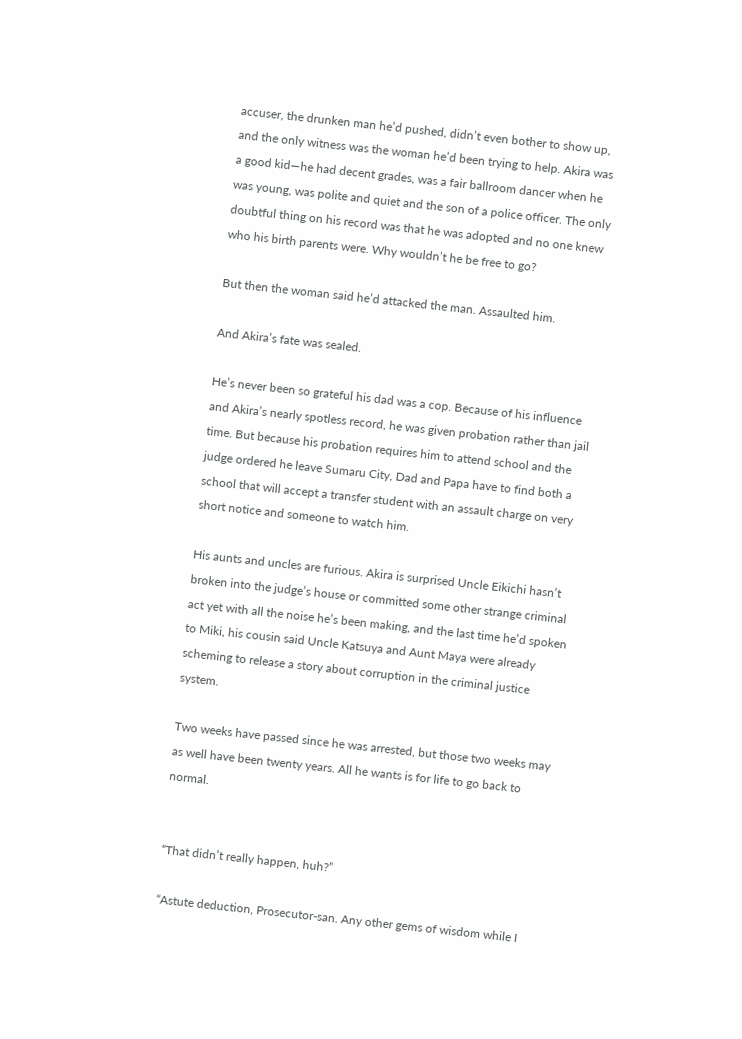accuser, the drunken man he’d pushed, didn’t even bother to show up, and the only witness was the woman he’d been trying to help. Akira was a good kid—he had decent grades, was a fair ballroom dancer when he was young, was polite and quiet and the son of a police officer. The only doubtful thing on his record was that he was adopted and no one knew who his birth parents were. Why wouldn’t he be free to go?

But then the woman said he’d attacked the man. Assaulted him.

And Akira’s fate was sealed.

He’s never been so grateful his dad was a cop. Because of his influence and Akira’s nearly spotless record, he was given probation rather than jail time. But because his probation requires him to attend school and the judge ordered he leave Sumaru City, Dad and Papa have to find both a school that will accept a transfer student with an assault charge on very short notice and someone to watch him.

His aunts and uncles are furious. Akira is surprised Uncle Eikichi hasn’t broken into the judge’s house or committed some other strange criminal act yet with all the noise he’s been making, and the last time he’d spoken to Miki, his cousin said Uncle Katsuya and Aunt Maya were already scheming to release a story about corruption in the criminal justice system.

Two weeks have passed since he was arrested, but those two weeks may as well have been twenty years. All he wants is for life to go back to normal.


“That didn’t really happen, huh?”

“Astute deduction, Prosecutor-san. Any other gems of wisdom while I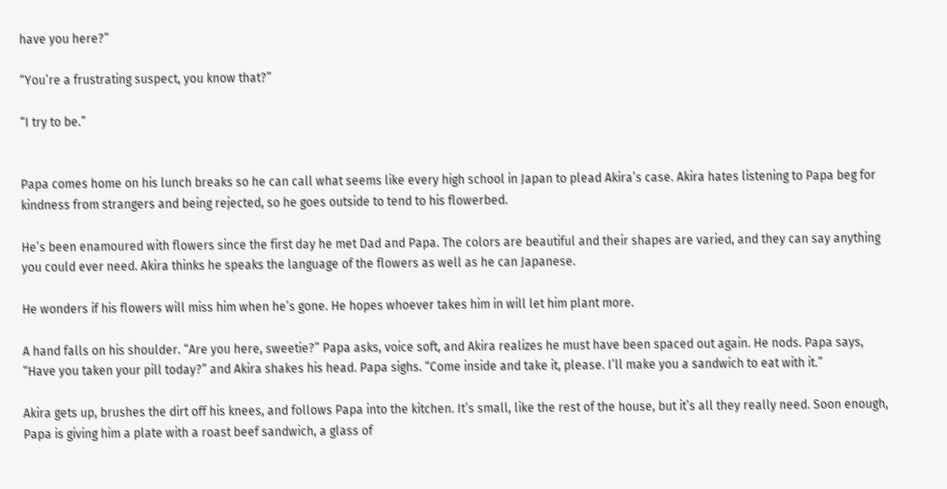have you here?”

“You’re a frustrating suspect, you know that?”

“I try to be.”


Papa comes home on his lunch breaks so he can call what seems like every high school in Japan to plead Akira’s case. Akira hates listening to Papa beg for kindness from strangers and being rejected, so he goes outside to tend to his flowerbed.

He’s been enamoured with flowers since the first day he met Dad and Papa. The colors are beautiful and their shapes are varied, and they can say anything you could ever need. Akira thinks he speaks the language of the flowers as well as he can Japanese.

He wonders if his flowers will miss him when he’s gone. He hopes whoever takes him in will let him plant more.

A hand falls on his shoulder. “Are you here, sweetie?” Papa asks, voice soft, and Akira realizes he must have been spaced out again. He nods. Papa says, “Have you taken your pill today?” and Akira shakes his head. Papa sighs. “Come inside and take it, please. I’ll make you a sandwich to eat with it.”

Akira gets up, brushes the dirt off his knees, and follows Papa into the kitchen. It’s small, like the rest of the house, but it’s all they really need. Soon enough, Papa is giving him a plate with a roast beef sandwich, a glass of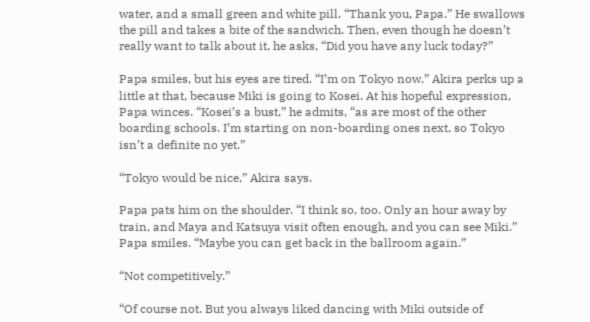water, and a small green and white pill. “Thank you, Papa.” He swallows the pill and takes a bite of the sandwich. Then, even though he doesn’t really want to talk about it, he asks, “Did you have any luck today?”

Papa smiles, but his eyes are tired. “I’m on Tokyo now.” Akira perks up a little at that, because Miki is going to Kosei. At his hopeful expression, Papa winces. “Kosei’s a bust,” he admits, “as are most of the other boarding schools. I’m starting on non-boarding ones next, so Tokyo isn’t a definite no yet.”

“Tokyo would be nice,” Akira says.

Papa pats him on the shoulder. “I think so, too. Only an hour away by train, and Maya and Katsuya visit often enough, and you can see Miki.” Papa smiles. “Maybe you can get back in the ballroom again.”

“Not competitively.”

“Of course not. But you always liked dancing with Miki outside of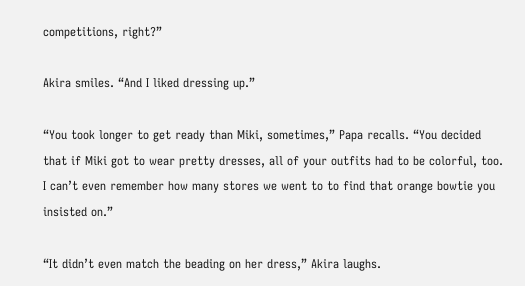competitions, right?”

Akira smiles. “And I liked dressing up.”

“You took longer to get ready than Miki, sometimes,” Papa recalls. “You decided that if Miki got to wear pretty dresses, all of your outfits had to be colorful, too. I can’t even remember how many stores we went to to find that orange bowtie you insisted on.”

“It didn’t even match the beading on her dress,” Akira laughs.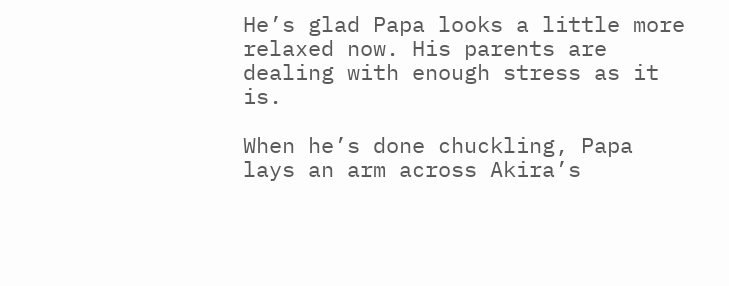He’s glad Papa looks a little more relaxed now. His parents are dealing with enough stress as it is.

When he’s done chuckling, Papa lays an arm across Akira’s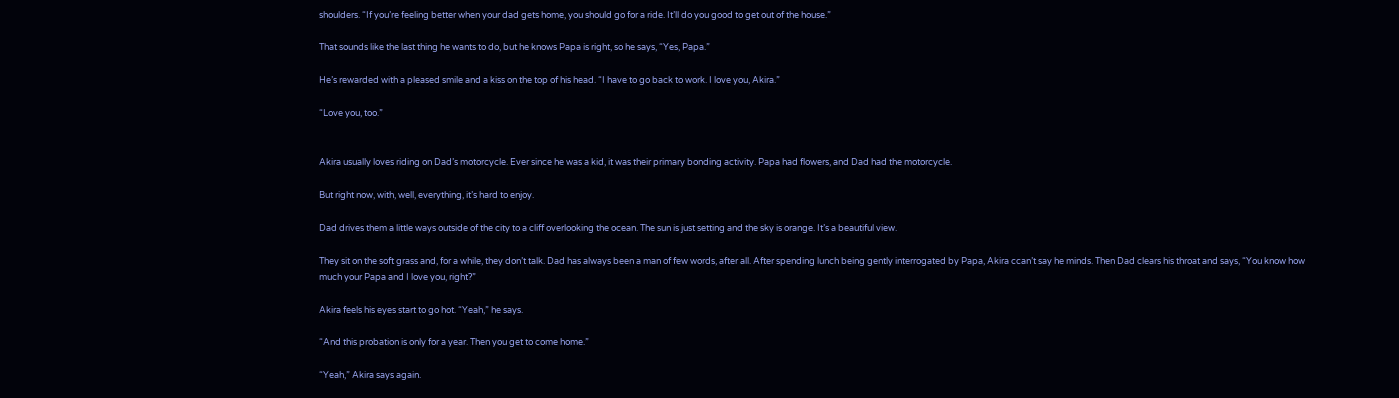shoulders. “If you’re feeling better when your dad gets home, you should go for a ride. It’ll do you good to get out of the house.”

That sounds like the last thing he wants to do, but he knows Papa is right, so he says, “Yes, Papa.”

He’s rewarded with a pleased smile and a kiss on the top of his head. “I have to go back to work. I love you, Akira.”

“Love you, too.”


Akira usually loves riding on Dad’s motorcycle. Ever since he was a kid, it was their primary bonding activity. Papa had flowers, and Dad had the motorcycle.

But right now, with, well, everything, it’s hard to enjoy.

Dad drives them a little ways outside of the city to a cliff overlooking the ocean. The sun is just setting and the sky is orange. It’s a beautiful view.

They sit on the soft grass and, for a while, they don’t talk. Dad has always been a man of few words, after all. After spending lunch being gently interrogated by Papa, Akira ccan’t say he minds. Then Dad clears his throat and says, “You know how much your Papa and I love you, right?”

Akira feels his eyes start to go hot. “Yeah,” he says.

“And this probation is only for a year. Then you get to come home.”

“Yeah,” Akira says again.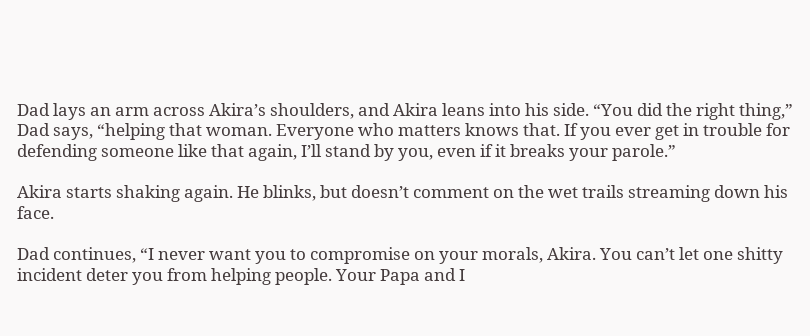Dad lays an arm across Akira’s shoulders, and Akira leans into his side. “You did the right thing,” Dad says, “helping that woman. Everyone who matters knows that. If you ever get in trouble for defending someone like that again, I’ll stand by you, even if it breaks your parole.”

Akira starts shaking again. He blinks, but doesn’t comment on the wet trails streaming down his face.

Dad continues, “I never want you to compromise on your morals, Akira. You can’t let one shitty incident deter you from helping people. Your Papa and I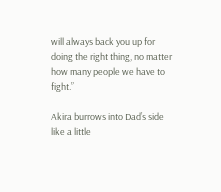will always back you up for doing the right thing, no matter how many people we have to fight.”

Akira burrows into Dad’s side like a little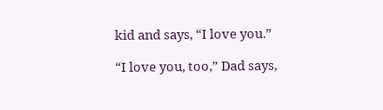kid and says, “I love you.”

“I love you, too,” Dad says,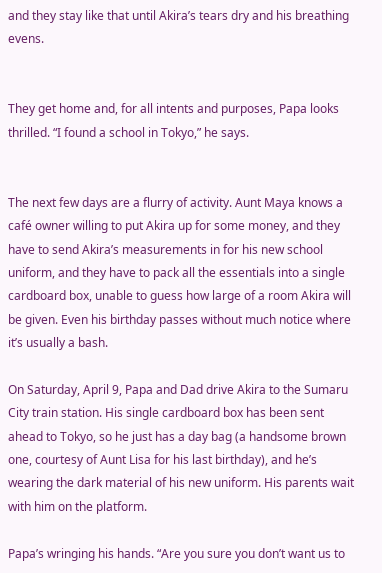and they stay like that until Akira’s tears dry and his breathing evens.


They get home and, for all intents and purposes, Papa looks thrilled. “I found a school in Tokyo,” he says.


The next few days are a flurry of activity. Aunt Maya knows a café owner willing to put Akira up for some money, and they have to send Akira’s measurements in for his new school uniform, and they have to pack all the essentials into a single cardboard box, unable to guess how large of a room Akira will be given. Even his birthday passes without much notice where it’s usually a bash.

On Saturday, April 9, Papa and Dad drive Akira to the Sumaru City train station. His single cardboard box has been sent ahead to Tokyo, so he just has a day bag (a handsome brown one, courtesy of Aunt Lisa for his last birthday), and he’s wearing the dark material of his new uniform. His parents wait with him on the platform.

Papa’s wringing his hands. “Are you sure you don’t want us to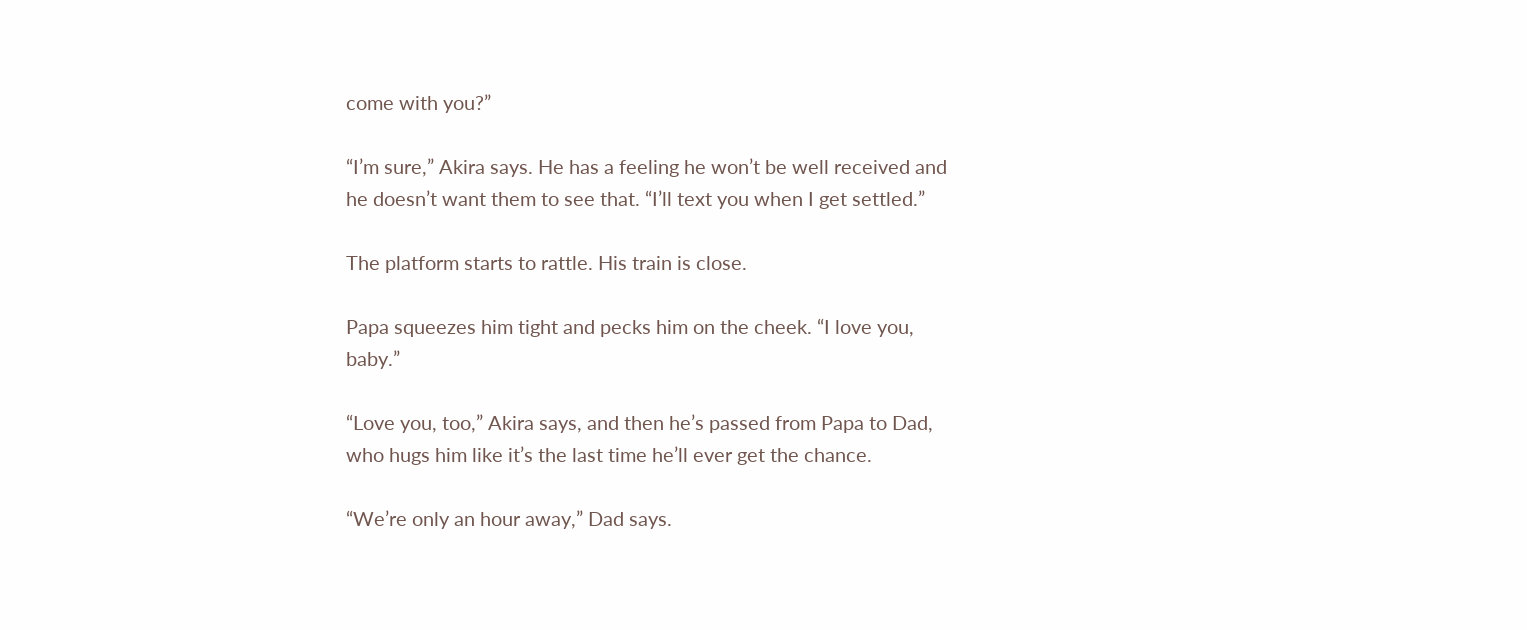come with you?”

“I’m sure,” Akira says. He has a feeling he won’t be well received and  he doesn’t want them to see that. “I’ll text you when I get settled.”

The platform starts to rattle. His train is close.

Papa squeezes him tight and pecks him on the cheek. “I love you, baby.”

“Love you, too,” Akira says, and then he’s passed from Papa to Dad, who hugs him like it’s the last time he’ll ever get the chance.

“We’re only an hour away,” Dad says.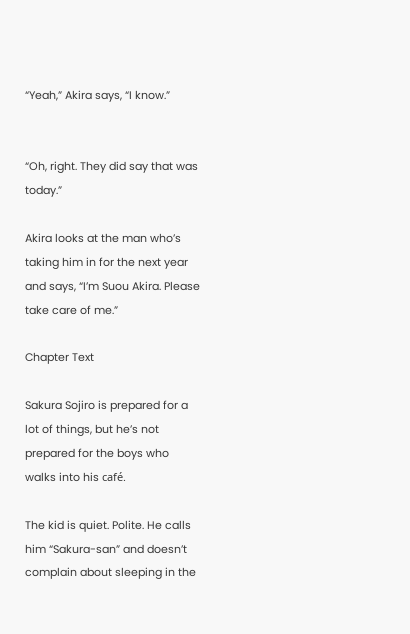“Yeah,” Akira says, “I know.”


“Oh, right. They did say that was today.”

Akira looks at the man who’s taking him in for the next year and says, “I’m Suou Akira. Please take care of me.”

Chapter Text

Sakura Sojiro is prepared for a lot of things, but he’s not prepared for the boys who walks into his café.

The kid is quiet. Polite. He calls him “Sakura-san” and doesn’t complain about sleeping in the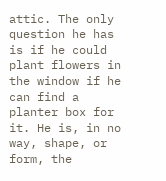attic. The only question he has is if he could plant flowers in the window if he can find a planter box for it. He is, in no way, shape, or form, the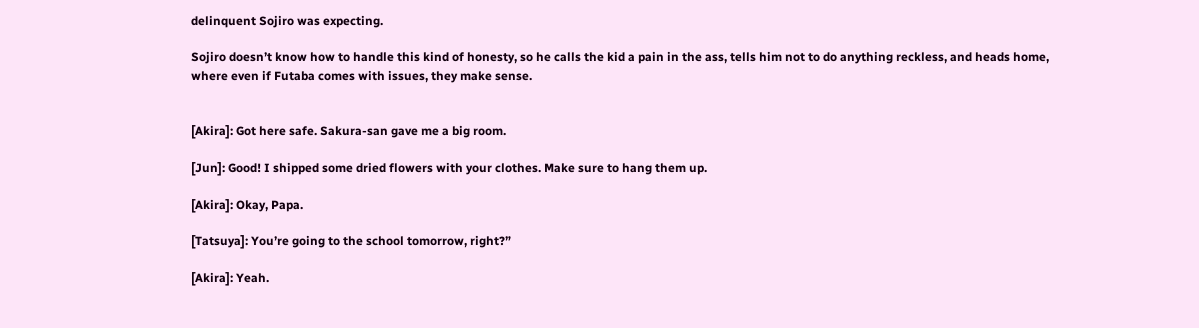delinquent Sojiro was expecting.

Sojiro doesn’t know how to handle this kind of honesty, so he calls the kid a pain in the ass, tells him not to do anything reckless, and heads home, where even if Futaba comes with issues, they make sense.


[Akira]: Got here safe. Sakura-san gave me a big room.

[Jun]: Good! I shipped some dried flowers with your clothes. Make sure to hang them up.

[Akira]: Okay, Papa.

[Tatsuya]: You’re going to the school tomorrow, right?”

[Akira]: Yeah.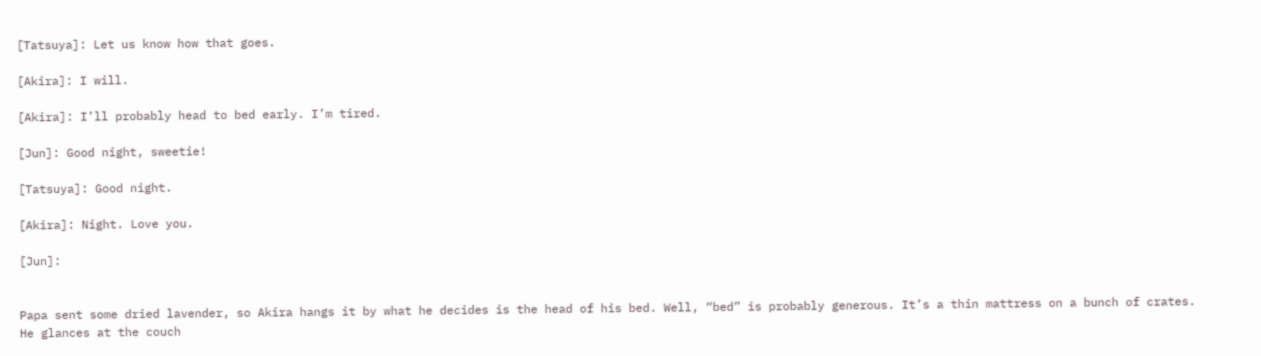[Tatsuya]: Let us know how that goes.

[Akira]: I will.

[Akira]: I’ll probably head to bed early. I’m tired.

[Jun]: Good night, sweetie!

[Tatsuya]: Good night.

[Akira]: Night. Love you.

[Jun]:


Papa sent some dried lavender, so Akira hangs it by what he decides is the head of his bed. Well, “bed” is probably generous. It’s a thin mattress on a bunch of crates. He glances at the couch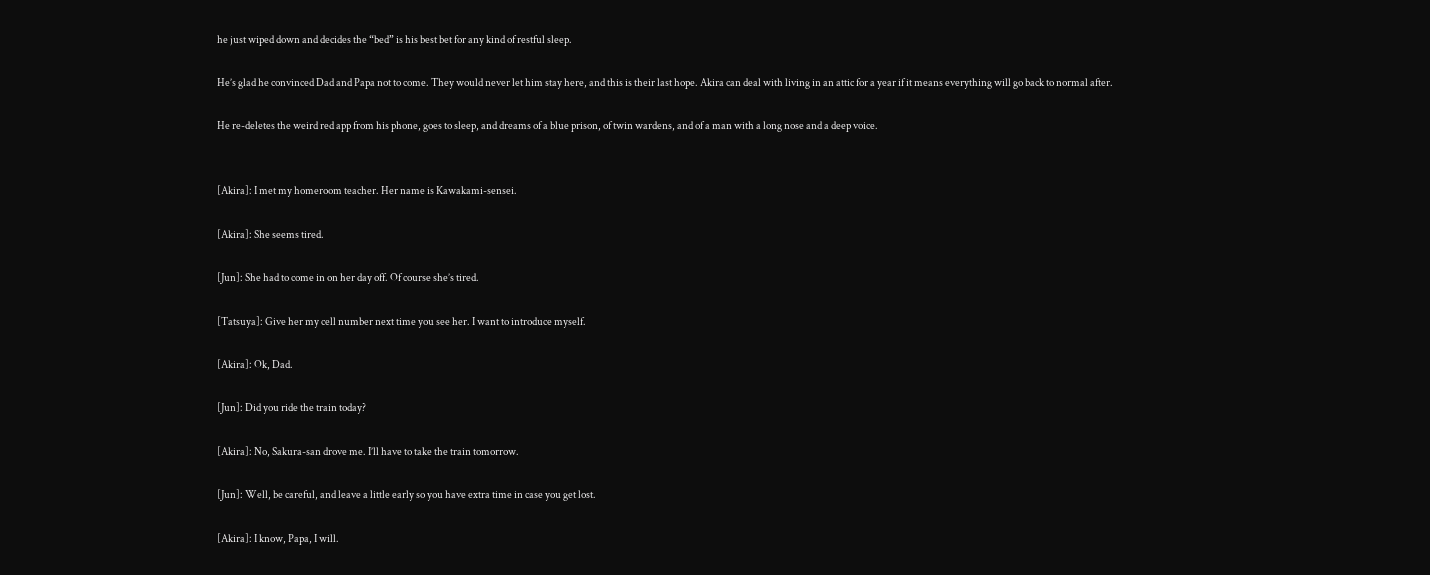he just wiped down and decides the “bed” is his best bet for any kind of restful sleep.

He’s glad he convinced Dad and Papa not to come. They would never let him stay here, and this is their last hope. Akira can deal with living in an attic for a year if it means everything will go back to normal after.

He re-deletes the weird red app from his phone, goes to sleep, and dreams of a blue prison, of twin wardens, and of a man with a long nose and a deep voice.


[Akira]: I met my homeroom teacher. Her name is Kawakami-sensei.

[Akira]: She seems tired.

[Jun]: She had to come in on her day off. Of course she’s tired.

[Tatsuya]: Give her my cell number next time you see her. I want to introduce myself.

[Akira]: Ok, Dad.

[Jun]: Did you ride the train today?

[Akira]: No, Sakura-san drove me. I’ll have to take the train tomorrow.

[Jun]: Well, be careful, and leave a little early so you have extra time in case you get lost.

[Akira]: I know, Papa, I will.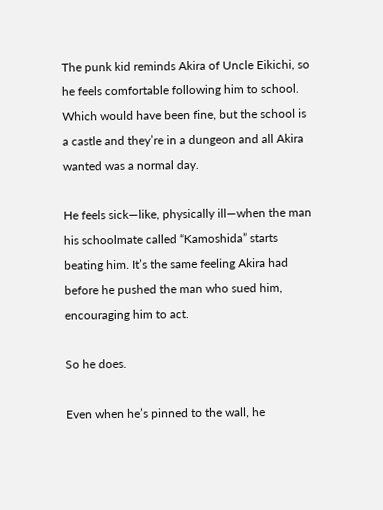The punk kid reminds Akira of Uncle Eikichi, so he feels comfortable following him to school. Which would have been fine, but the school is a castle and they’re in a dungeon and all Akira wanted was a normal day.

He feels sick—like, physically ill—when the man his schoolmate called “Kamoshida” starts beating him. It’s the same feeling Akira had before he pushed the man who sued him, encouraging him to act.

So he does.

Even when he’s pinned to the wall, he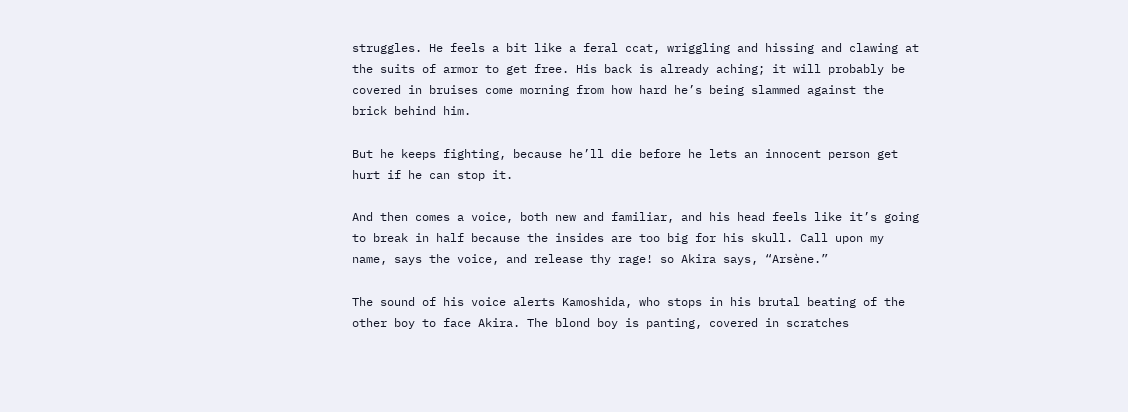struggles. He feels a bit like a feral ccat, wriggling and hissing and clawing at the suits of armor to get free. His back is already aching; it will probably be covered in bruises come morning from how hard he’s being slammed against the brick behind him.

But he keeps fighting, because he’ll die before he lets an innocent person get hurt if he can stop it.

And then comes a voice, both new and familiar, and his head feels like it’s going to break in half because the insides are too big for his skull. Call upon my name, says the voice, and release thy rage! so Akira says, “Arsène.”

The sound of his voice alerts Kamoshida, who stops in his brutal beating of the other boy to face Akira. The blond boy is panting, covered in scratches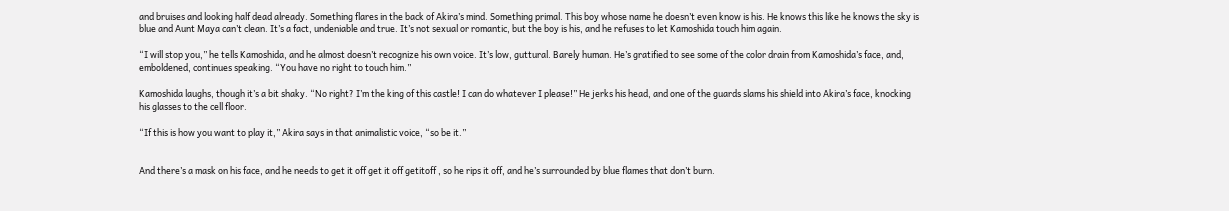and bruises and looking half dead already. Something flares in the back of Akira’s mind. Something primal. This boy whose name he doesn’t even know is his. He knows this like he knows the sky is blue and Aunt Maya can’t clean. It’s a fact, undeniable and true. It’s not sexual or romantic, but the boy is his, and he refuses to let Kamoshida touch him again.

“I will stop you,” he tells Kamoshida, and he almost doesn’t recognize his own voice. It’s low, guttural. Barely human. He’s gratified to see some of the color drain from Kamoshida’s face, and, emboldened, continues speaking. “You have no right to touch him.”

Kamoshida laughs, though it’s a bit shaky. “No right? I’m the king of this castle! I can do whatever I please!” He jerks his head, and one of the guards slams his shield into Akira’s face, knocking his glasses to the cell floor.

“If this is how you want to play it,” Akira says in that animalistic voice, “so be it.”


And there’s a mask on his face, and he needs to get it off get it off getitoff , so he rips it off, and he’s surrounded by blue flames that don’t burn.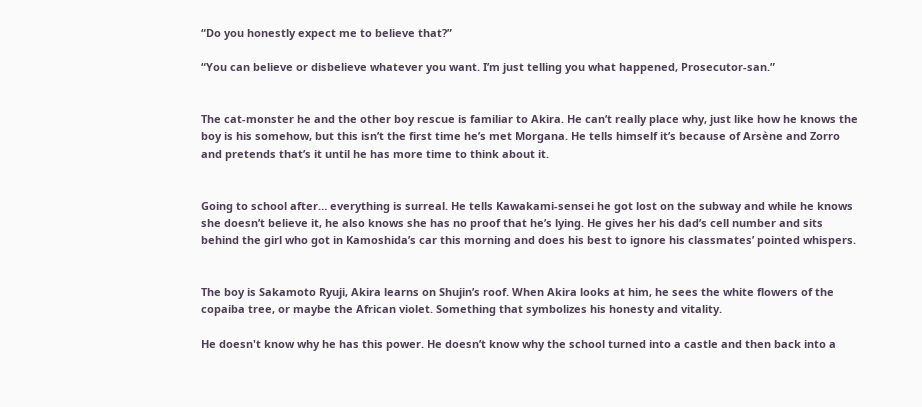“Do you honestly expect me to believe that?”

“You can believe or disbelieve whatever you want. I’m just telling you what happened, Prosecutor-san.”


The cat-monster he and the other boy rescue is familiar to Akira. He can’t really place why, just like how he knows the boy is his somehow, but this isn’t the first time he’s met Morgana. He tells himself it’s because of Arsène and Zorro and pretends that’s it until he has more time to think about it.


Going to school after… everything is surreal. He tells Kawakami-sensei he got lost on the subway and while he knows she doesn’t believe it, he also knows she has no proof that he’s lying. He gives her his dad’s cell number and sits behind the girl who got in Kamoshida’s car this morning and does his best to ignore his classmates’ pointed whispers.


The boy is Sakamoto Ryuji, Akira learns on Shujin’s roof. When Akira looks at him, he sees the white flowers of the copaiba tree, or maybe the African violet. Something that symbolizes his honesty and vitality.

He doesn't know why he has this power. He doesn’t know why the school turned into a castle and then back into a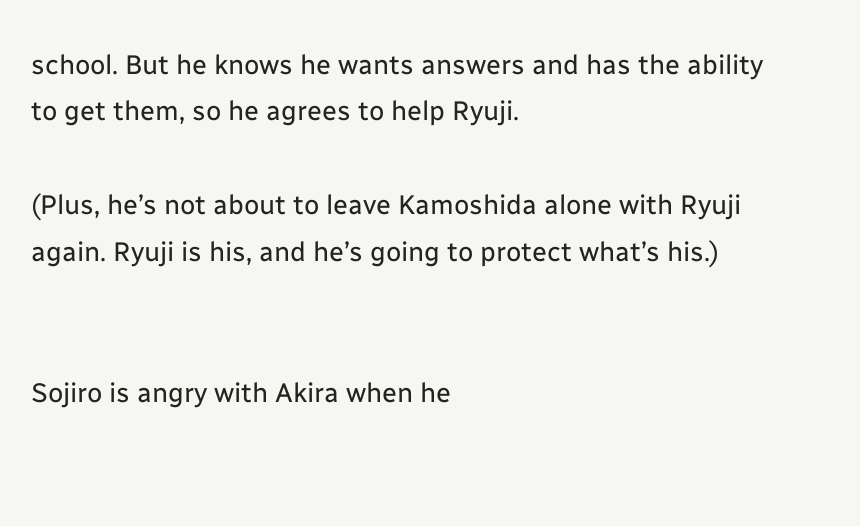school. But he knows he wants answers and has the ability to get them, so he agrees to help Ryuji.

(Plus, he’s not about to leave Kamoshida alone with Ryuji again. Ryuji is his, and he’s going to protect what’s his.)


Sojiro is angry with Akira when he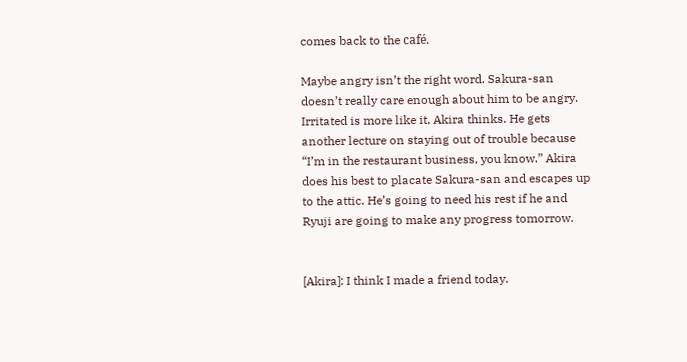comes back to the café.

Maybe angry isn’t the right word. Sakura-san doesn’t really care enough about him to be angry. Irritated is more like it, Akira thinks. He gets another lecture on staying out of trouble because “I’m in the restaurant business, you know.” Akira does his best to placate Sakura-san and escapes up to the attic. He’s going to need his rest if he and Ryuji are going to make any progress tomorrow.


[Akira]: I think I made a friend today.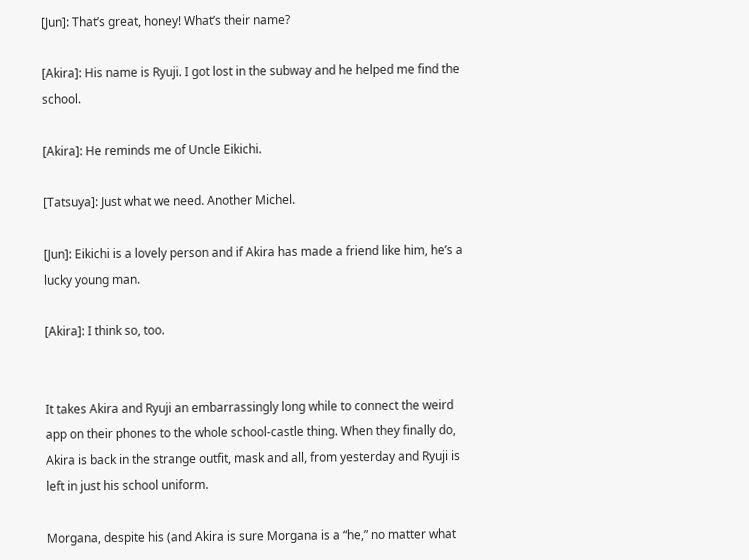[Jun]: That’s great, honey! What’s their name?

[Akira]: His name is Ryuji. I got lost in the subway and he helped me find the school.

[Akira]: He reminds me of Uncle Eikichi.

[Tatsuya]: Just what we need. Another Michel.

[Jun]: Eikichi is a lovely person and if Akira has made a friend like him, he’s a lucky young man.

[Akira]: I think so, too.


It takes Akira and Ryuji an embarrassingly long while to connect the weird app on their phones to the whole school-castle thing. When they finally do, Akira is back in the strange outfit, mask and all, from yesterday and Ryuji is left in just his school uniform.

Morgana, despite his (and Akira is sure Morgana is a “he,” no matter what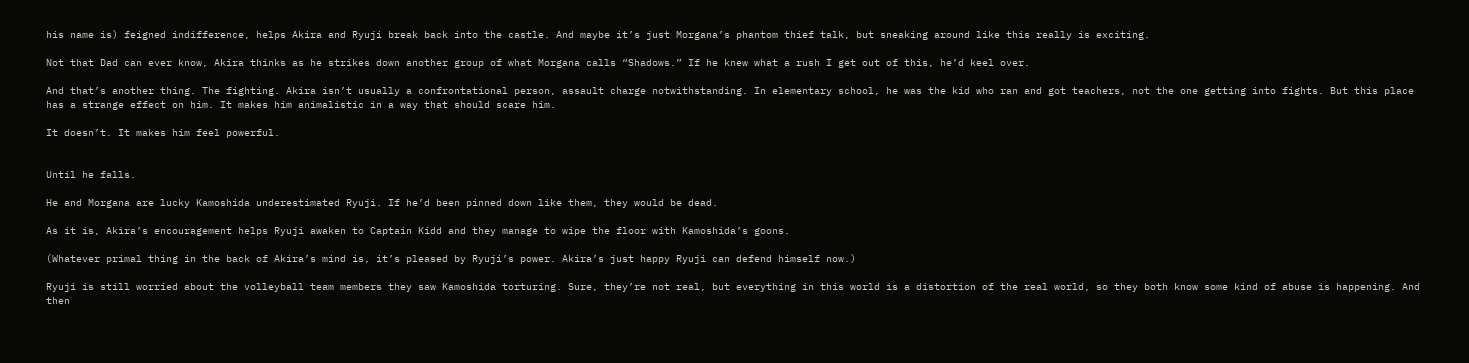his name is) feigned indifference, helps Akira and Ryuji break back into the castle. And maybe it’s just Morgana’s phantom thief talk, but sneaking around like this really is exciting.

Not that Dad can ever know, Akira thinks as he strikes down another group of what Morgana calls “Shadows.” If he knew what a rush I get out of this, he’d keel over.

And that’s another thing. The fighting. Akira isn’t usually a confrontational person, assault charge notwithstanding. In elementary school, he was the kid who ran and got teachers, not the one getting into fights. But this place has a strange effect on him. It makes him animalistic in a way that should scare him.

It doesn’t. It makes him feel powerful.


Until he falls.

He and Morgana are lucky Kamoshida underestimated Ryuji. If he’d been pinned down like them, they would be dead.

As it is, Akira’s encouragement helps Ryuji awaken to Captain Kidd and they manage to wipe the floor with Kamoshida’s goons.

(Whatever primal thing in the back of Akira’s mind is, it’s pleased by Ryuji’s power. Akira’s just happy Ryuji can defend himself now.)

Ryuji is still worried about the volleyball team members they saw Kamoshida torturing. Sure, they’re not real, but everything in this world is a distortion of the real world, so they both know some kind of abuse is happening. And then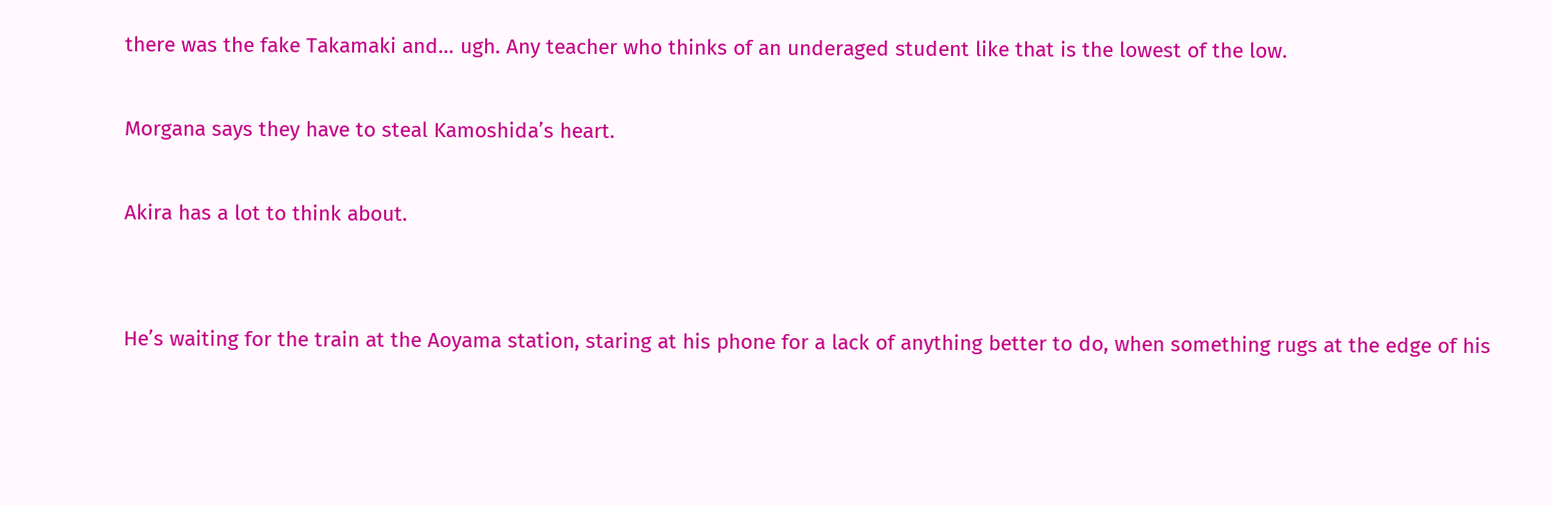there was the fake Takamaki and… ugh. Any teacher who thinks of an underaged student like that is the lowest of the low.

Morgana says they have to steal Kamoshida’s heart.

Akira has a lot to think about.


He’s waiting for the train at the Aoyama station, staring at his phone for a lack of anything better to do, when something rugs at the edge of his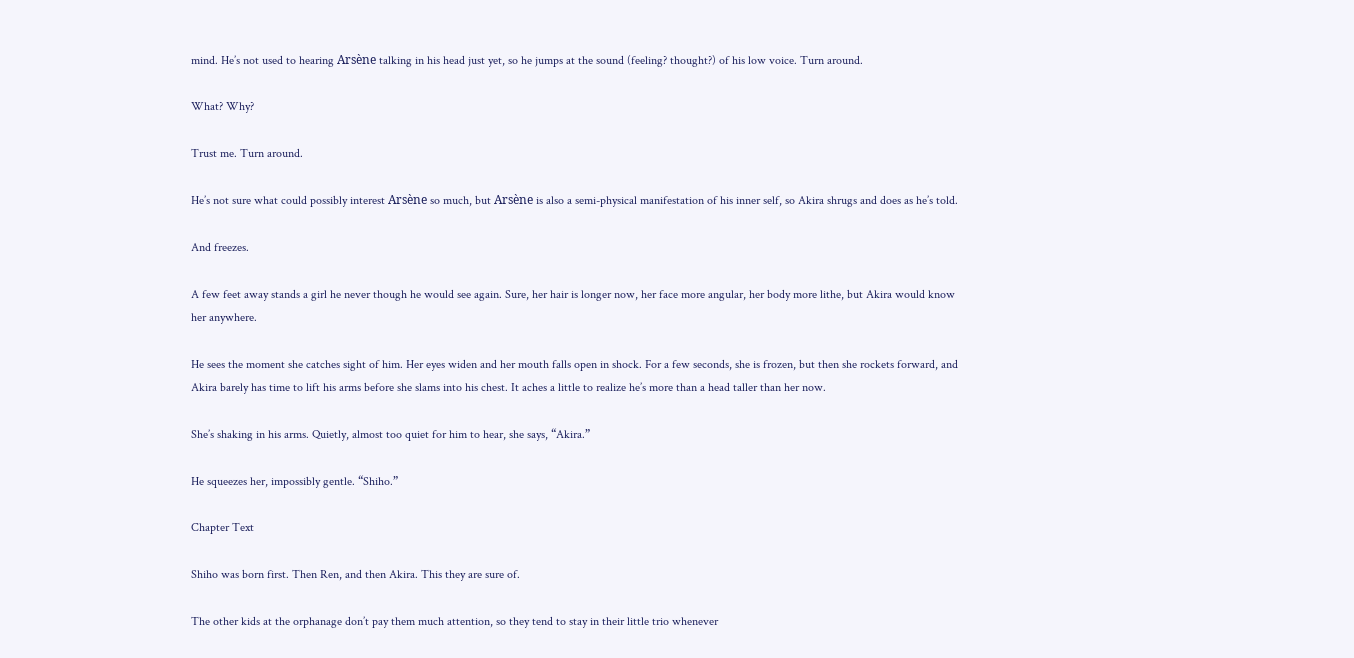mind. He’s not used to hearing Arsène talking in his head just yet, so he jumps at the sound (feeling? thought?) of his low voice. Turn around.

What? Why?

Trust me. Turn around.

He’s not sure what could possibly interest Arsène so much, but Arsène is also a semi-physical manifestation of his inner self, so Akira shrugs and does as he’s told.

And freezes.

A few feet away stands a girl he never though he would see again. Sure, her hair is longer now, her face more angular, her body more lithe, but Akira would know her anywhere.

He sees the moment she catches sight of him. Her eyes widen and her mouth falls open in shock. For a few seconds, she is frozen, but then she rockets forward, and Akira barely has time to lift his arms before she slams into his chest. It aches a little to realize he’s more than a head taller than her now.

She’s shaking in his arms. Quietly, almost too quiet for him to hear, she says, “Akira.”

He squeezes her, impossibly gentle. “Shiho.”

Chapter Text

Shiho was born first. Then Ren, and then Akira. This they are sure of.

The other kids at the orphanage don’t pay them much attention, so they tend to stay in their little trio whenever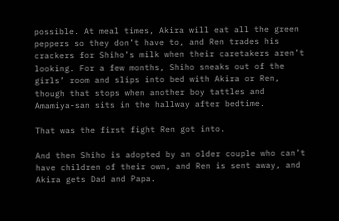possible. At meal times, Akira will eat all the green peppers so they don’t have to, and Ren trades his crackers for Shiho’s milk when their caretakers aren’t looking. For a few months, Shiho sneaks out of the girls’ room and slips into bed with Akira or Ren, though that stops when another boy tattles and Amamiya-san sits in the hallway after bedtime.

That was the first fight Ren got into.

And then Shiho is adopted by an older couple who can’t have children of their own, and Ren is sent away, and Akira gets Dad and Papa.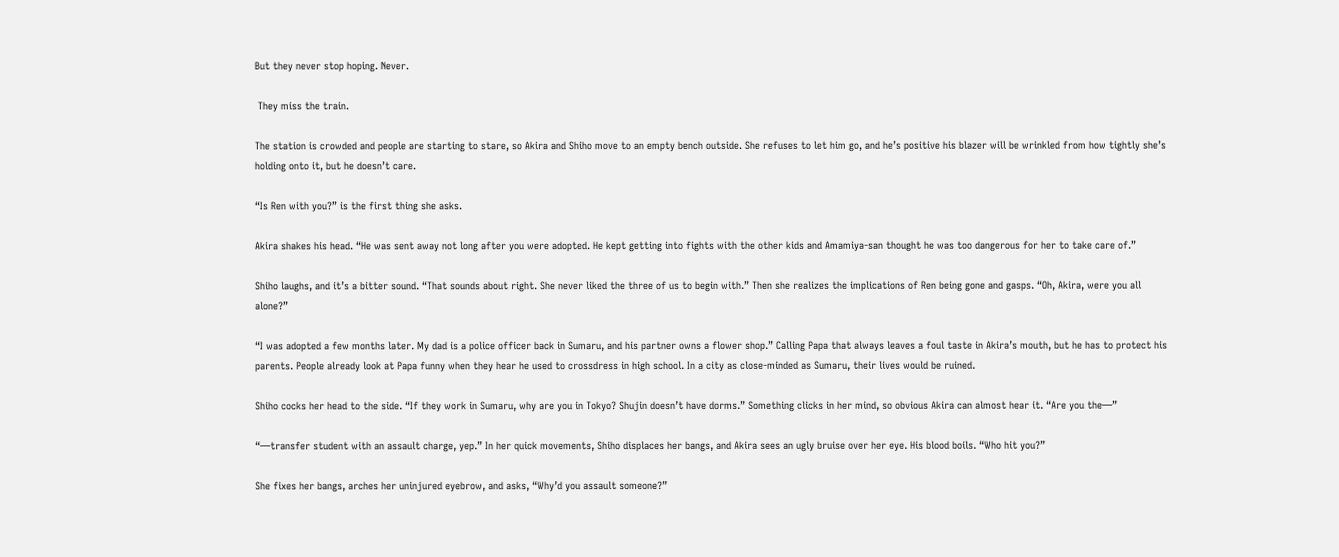But they never stop hoping. Never.

 They miss the train.

The station is crowded and people are starting to stare, so Akira and Shiho move to an empty bench outside. She refuses to let him go, and he’s positive his blazer will be wrinkled from how tightly she’s holding onto it, but he doesn’t care.

“Is Ren with you?” is the first thing she asks.

Akira shakes his head. “He was sent away not long after you were adopted. He kept getting into fights with the other kids and Amamiya-san thought he was too dangerous for her to take care of.”

Shiho laughs, and it’s a bitter sound. “That sounds about right. She never liked the three of us to begin with.” Then she realizes the implications of Ren being gone and gasps. “Oh, Akira, were you all alone?”

“I was adopted a few months later. My dad is a police officer back in Sumaru, and his partner owns a flower shop.” Calling Papa that always leaves a foul taste in Akira’s mouth, but he has to protect his parents. People already look at Papa funny when they hear he used to crossdress in high school. In a city as close-minded as Sumaru, their lives would be ruined.

Shiho cocks her head to the side. “If they work in Sumaru, why are you in Tokyo? Shujin doesn’t have dorms.” Something clicks in her mind, so obvious Akira can almost hear it. “Are you the—”

“—transfer student with an assault charge, yep.” In her quick movements, Shiho displaces her bangs, and Akira sees an ugly bruise over her eye. His blood boils. “Who hit you?”

She fixes her bangs, arches her uninjured eyebrow, and asks, “Why’d you assault someone?”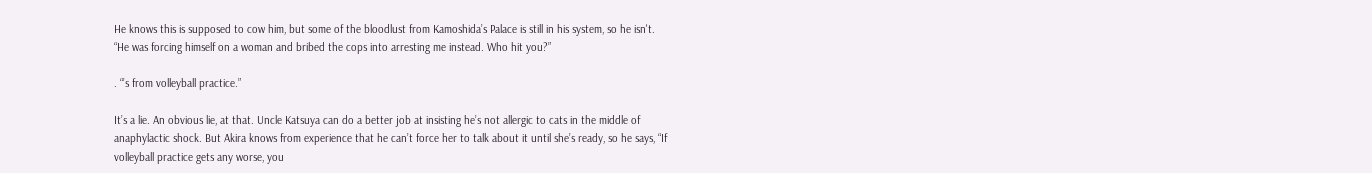He knows this is supposed to cow him, but some of the bloodlust from Kamoshida’s Palace is still in his system, so he isn't. “He was forcing himself on a woman and bribed the cops into arresting me instead. Who hit you?”

. “’s from volleyball practice.”

It’s a lie. An obvious lie, at that. Uncle Katsuya can do a better job at insisting he’s not allergic to cats in the middle of anaphylactic shock. But Akira knows from experience that he can’t force her to talk about it until she’s ready, so he says, “If volleyball practice gets any worse, you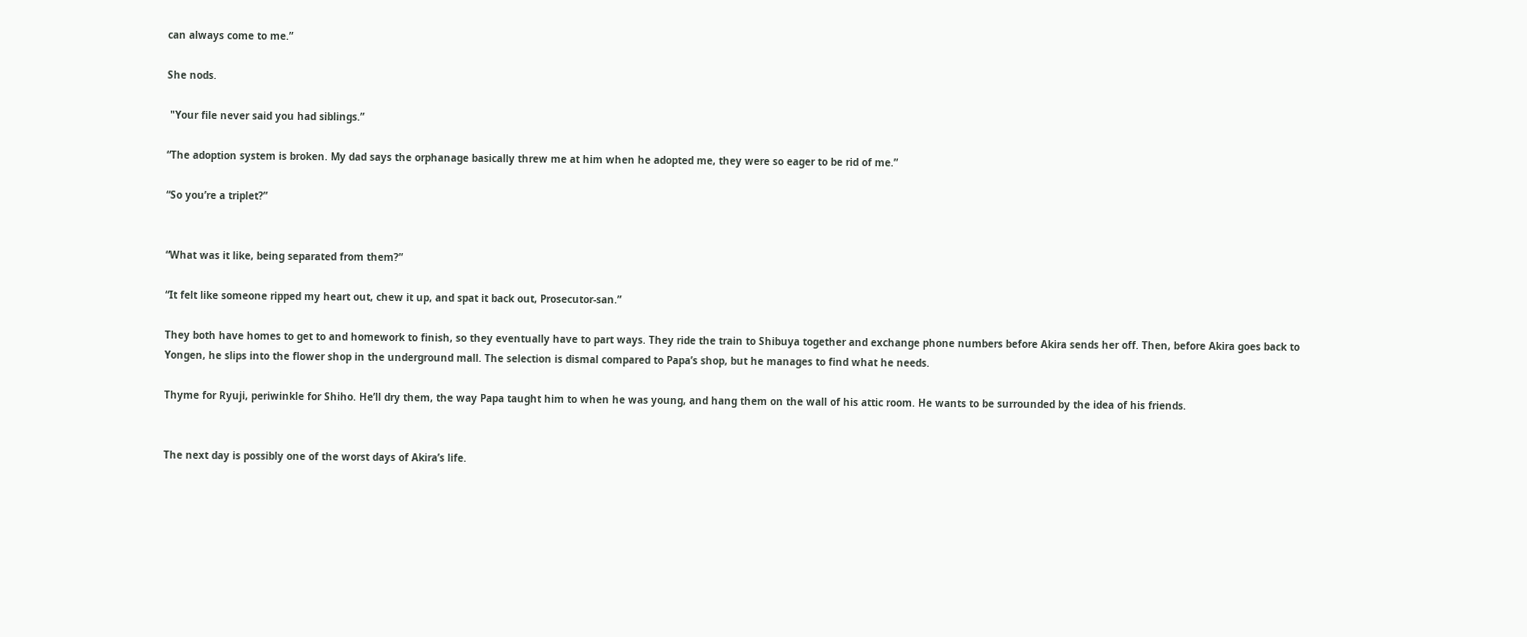can always come to me.”

She nods.

 "Your file never said you had siblings.”

“The adoption system is broken. My dad says the orphanage basically threw me at him when he adopted me, they were so eager to be rid of me.”

“So you’re a triplet?”


“What was it like, being separated from them?”

“It felt like someone ripped my heart out, chew it up, and spat it back out, Prosecutor-san.”

They both have homes to get to and homework to finish, so they eventually have to part ways. They ride the train to Shibuya together and exchange phone numbers before Akira sends her off. Then, before Akira goes back to Yongen, he slips into the flower shop in the underground mall. The selection is dismal compared to Papa’s shop, but he manages to find what he needs.

Thyme for Ryuji, periwinkle for Shiho. He’ll dry them, the way Papa taught him to when he was young, and hang them on the wall of his attic room. He wants to be surrounded by the idea of his friends.


The next day is possibly one of the worst days of Akira’s life.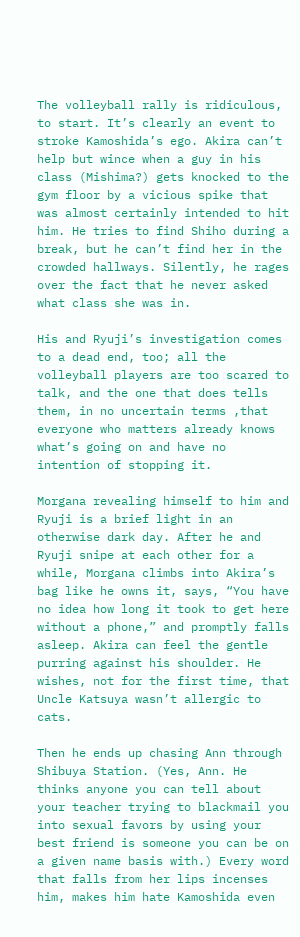The volleyball rally is ridiculous, to start. It’s clearly an event to stroke Kamoshida’s ego. Akira can’t help but wince when a guy in his class (Mishima?) gets knocked to the gym floor by a vicious spike that was almost certainly intended to hit him. He tries to find Shiho during a break, but he can’t find her in the crowded hallways. Silently, he rages over the fact that he never asked what class she was in.

His and Ryuji’s investigation comes to a dead end, too; all the volleyball players are too scared to talk, and the one that does tells them, in no uncertain terms ,that everyone who matters already knows what’s going on and have no intention of stopping it.

Morgana revealing himself to him and Ryuji is a brief light in an otherwise dark day. After he and Ryuji snipe at each other for a while, Morgana climbs into Akira’s bag like he owns it, says, “You have no idea how long it took to get here without a phone,” and promptly falls asleep. Akira can feel the gentle purring against his shoulder. He wishes, not for the first time, that Uncle Katsuya wasn’t allergic to cats.

Then he ends up chasing Ann through Shibuya Station. (Yes, Ann. He thinks anyone you can tell about your teacher trying to blackmail you into sexual favors by using your best friend is someone you can be on a given name basis with.) Every word that falls from her lips incenses him, makes him hate Kamoshida even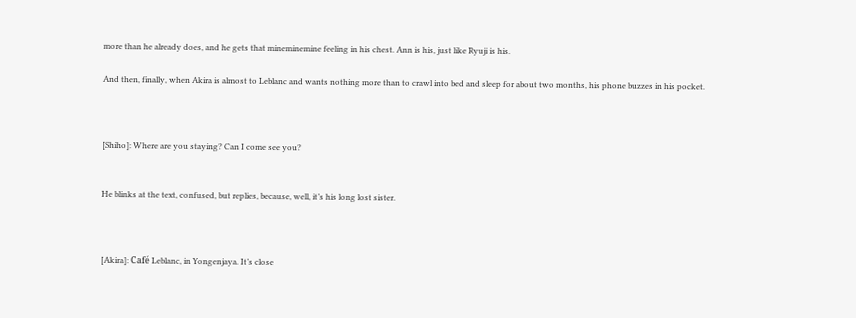more than he already does, and he gets that mineminemine feeling in his chest. Ann is his, just like Ryuji is his.

And then, finally, when Akira is almost to Leblanc and wants nothing more than to crawl into bed and sleep for about two months, his phone buzzes in his pocket.



[Shiho]: Where are you staying? Can I come see you?


He blinks at the text, confused, but replies, because, well, it’s his long lost sister.



[Akira]: Café Leblanc, in Yongenjaya. It’s close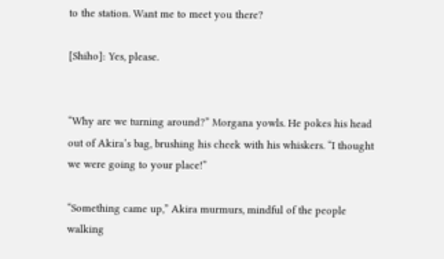to the station. Want me to meet you there?

[Shiho]: Yes, please.


“Why are we turning around?” Morgana yowls. He pokes his head out of Akira’s bag, brushing his cheek with his whiskers. “I thought we were going to your place!”

“Something came up,” Akira murmurs, mindful of the people walking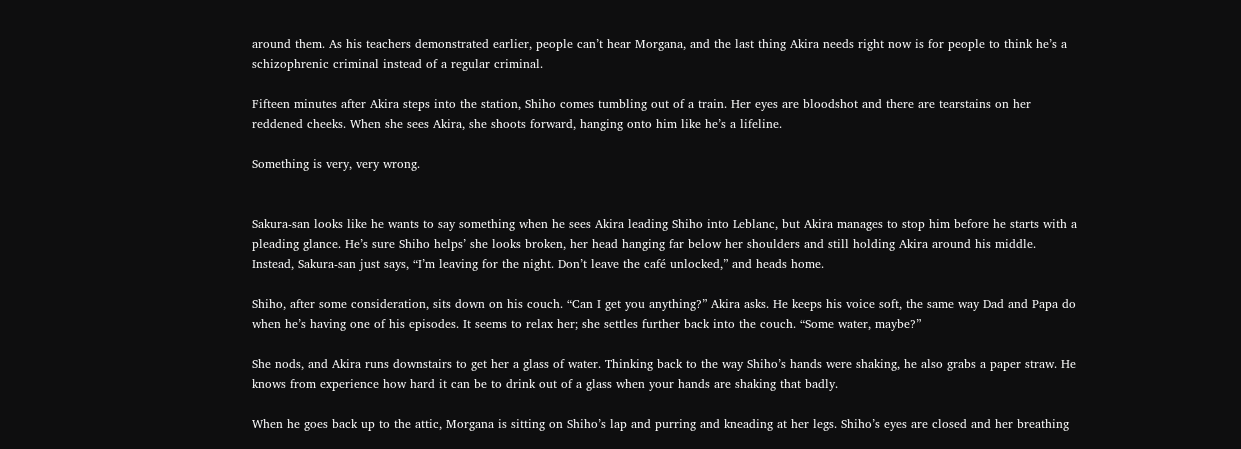around them. As his teachers demonstrated earlier, people can’t hear Morgana, and the last thing Akira needs right now is for people to think he’s a schizophrenic criminal instead of a regular criminal.

Fifteen minutes after Akira steps into the station, Shiho comes tumbling out of a train. Her eyes are bloodshot and there are tearstains on her reddened cheeks. When she sees Akira, she shoots forward, hanging onto him like he’s a lifeline.

Something is very, very wrong.


Sakura-san looks like he wants to say something when he sees Akira leading Shiho into Leblanc, but Akira manages to stop him before he starts with a pleading glance. He’s sure Shiho helps’ she looks broken, her head hanging far below her shoulders and still holding Akira around his middle. Instead, Sakura-san just says, “I’m leaving for the night. Don’t leave the café unlocked,” and heads home.

Shiho, after some consideration, sits down on his couch. “Can I get you anything?” Akira asks. He keeps his voice soft, the same way Dad and Papa do when he’s having one of his episodes. It seems to relax her; she settles further back into the couch. “Some water, maybe?”

She nods, and Akira runs downstairs to get her a glass of water. Thinking back to the way Shiho’s hands were shaking, he also grabs a paper straw. He knows from experience how hard it can be to drink out of a glass when your hands are shaking that badly.

When he goes back up to the attic, Morgana is sitting on Shiho’s lap and purring and kneading at her legs. Shiho’s eyes are closed and her breathing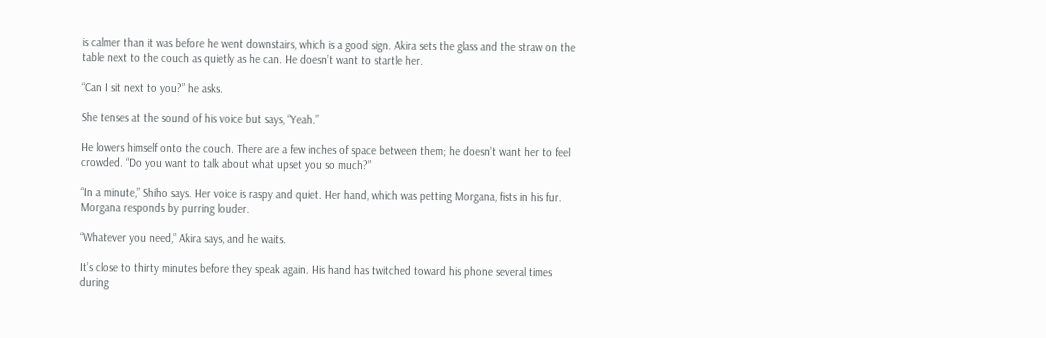is calmer than it was before he went downstairs, which is a good sign. Akira sets the glass and the straw on the table next to the couch as quietly as he can. He doesn’t want to startle her.

“Can I sit next to you?” he asks.

She tenses at the sound of his voice but says, “Yeah.”

He lowers himself onto the couch. There are a few inches of space between them; he doesn’t want her to feel crowded. “Do you want to talk about what upset you so much?”

“In a minute,” Shiho says. Her voice is raspy and quiet. Her hand, which was petting Morgana, fists in his fur. Morgana responds by purring louder.

“Whatever you need,” Akira says, and he waits.

It’s close to thirty minutes before they speak again. His hand has twitched toward his phone several times during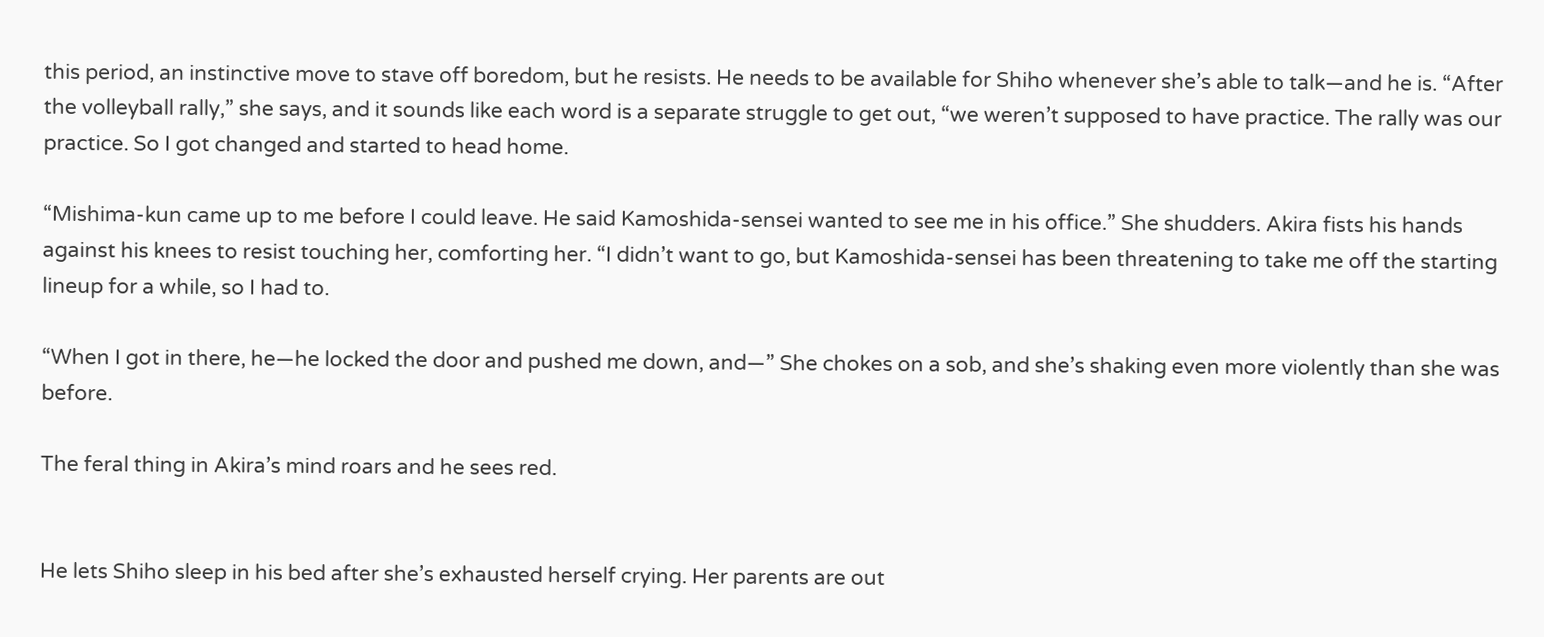this period, an instinctive move to stave off boredom, but he resists. He needs to be available for Shiho whenever she’s able to talk—and he is. “After the volleyball rally,” she says, and it sounds like each word is a separate struggle to get out, “we weren’t supposed to have practice. The rally was our practice. So I got changed and started to head home.

“Mishima-kun came up to me before I could leave. He said Kamoshida-sensei wanted to see me in his office.” She shudders. Akira fists his hands against his knees to resist touching her, comforting her. “I didn’t want to go, but Kamoshida-sensei has been threatening to take me off the starting lineup for a while, so I had to.

“When I got in there, he—he locked the door and pushed me down, and—” She chokes on a sob, and she’s shaking even more violently than she was before.

The feral thing in Akira’s mind roars and he sees red.


He lets Shiho sleep in his bed after she’s exhausted herself crying. Her parents are out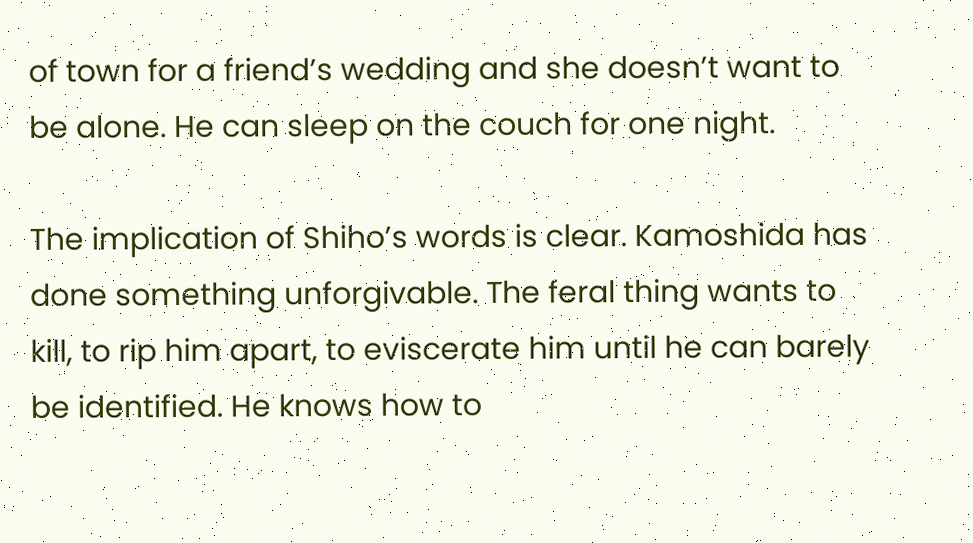of town for a friend’s wedding and she doesn’t want to be alone. He can sleep on the couch for one night.

The implication of Shiho’s words is clear. Kamoshida has done something unforgivable. The feral thing wants to kill, to rip him apart, to eviscerate him until he can barely be identified. He knows how to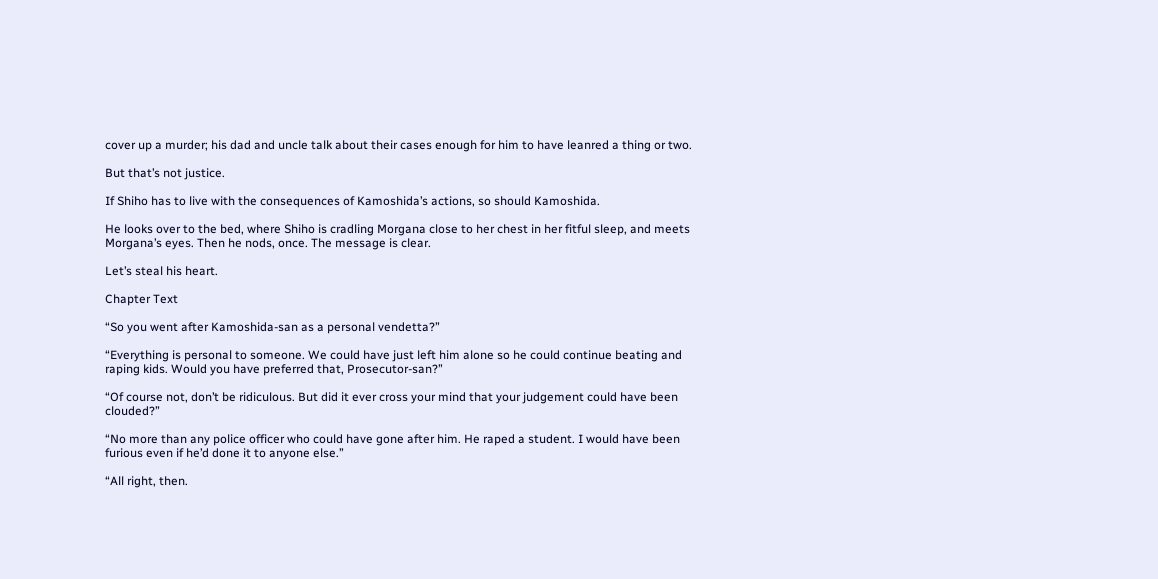cover up a murder; his dad and uncle talk about their cases enough for him to have leanred a thing or two.

But that’s not justice.

If Shiho has to live with the consequences of Kamoshida’s actions, so should Kamoshida.

He looks over to the bed, where Shiho is cradling Morgana close to her chest in her fitful sleep, and meets Morgana’s eyes. Then he nods, once. The message is clear.

Let’s steal his heart.

Chapter Text

“So you went after Kamoshida-san as a personal vendetta?”

“Everything is personal to someone. We could have just left him alone so he could continue beating and raping kids. Would you have preferred that, Prosecutor-san?”

“Of course not, don’t be ridiculous. But did it ever cross your mind that your judgement could have been clouded?”

“No more than any police officer who could have gone after him. He raped a student. I would have been furious even if he’d done it to anyone else.”

“All right, then.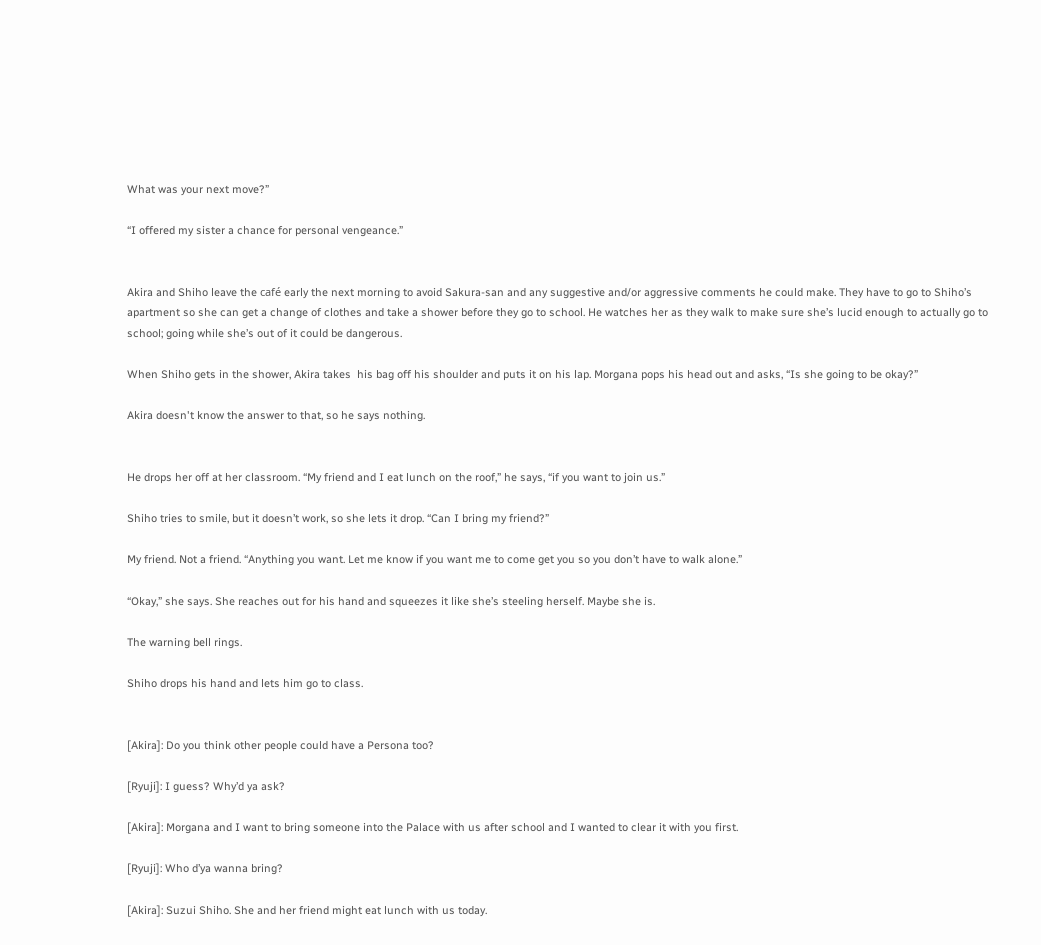What was your next move?”

“I offered my sister a chance for personal vengeance.”


Akira and Shiho leave the café early the next morning to avoid Sakura-san and any suggestive and/or aggressive comments he could make. They have to go to Shiho’s apartment so she can get a change of clothes and take a shower before they go to school. He watches her as they walk to make sure she’s lucid enough to actually go to school; going while she’s out of it could be dangerous.

When Shiho gets in the shower, Akira takes  his bag off his shoulder and puts it on his lap. Morgana pops his head out and asks, “Is she going to be okay?”

Akira doesn't know the answer to that, so he says nothing.


He drops her off at her classroom. “My friend and I eat lunch on the roof,” he says, “if you want to join us.”

Shiho tries to smile, but it doesn’t work, so she lets it drop. “Can I bring my friend?”

My friend. Not a friend. “Anything you want. Let me know if you want me to come get you so you don’t have to walk alone.”

“Okay,” she says. She reaches out for his hand and squeezes it like she’s steeling herself. Maybe she is.

The warning bell rings.

Shiho drops his hand and lets him go to class.


[Akira]: Do you think other people could have a Persona too?

[Ryuji]: I guess? Why’d ya ask?

[Akira]: Morgana and I want to bring someone into the Palace with us after school and I wanted to clear it with you first.

[Ryuji]: Who d’ya wanna bring?

[Akira]: Suzui Shiho. She and her friend might eat lunch with us today.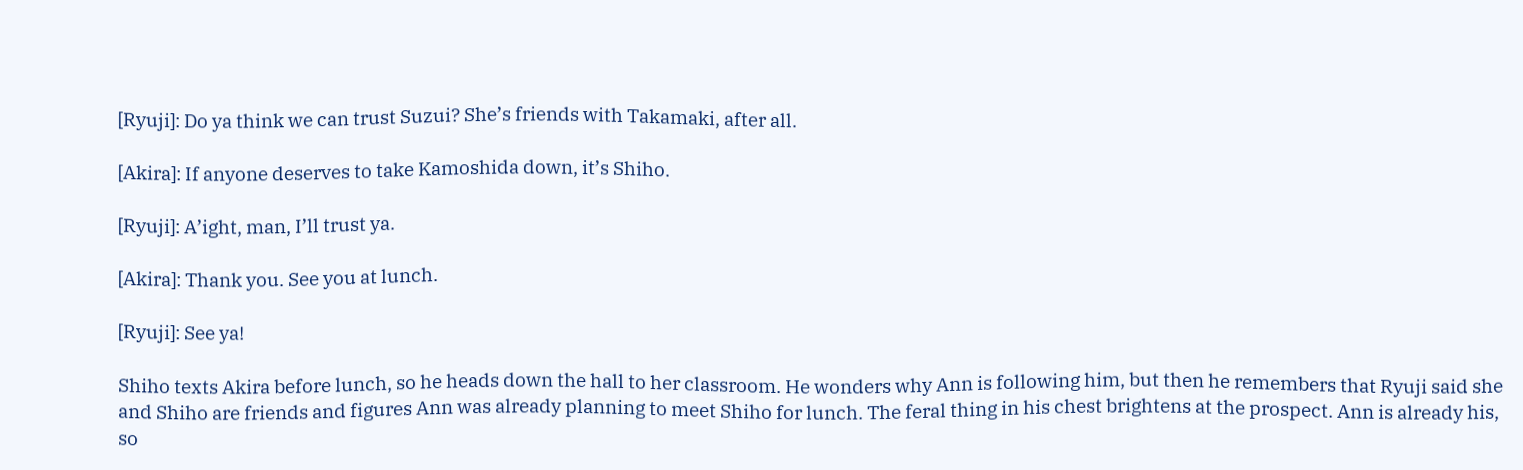[Ryuji]: Do ya think we can trust Suzui? She’s friends with Takamaki, after all.

[Akira]: If anyone deserves to take Kamoshida down, it’s Shiho.

[Ryuji]: A’ight, man, I’ll trust ya.

[Akira]: Thank you. See you at lunch.

[Ryuji]: See ya!

Shiho texts Akira before lunch, so he heads down the hall to her classroom. He wonders why Ann is following him, but then he remembers that Ryuji said she and Shiho are friends and figures Ann was already planning to meet Shiho for lunch. The feral thing in his chest brightens at the prospect. Ann is already his, so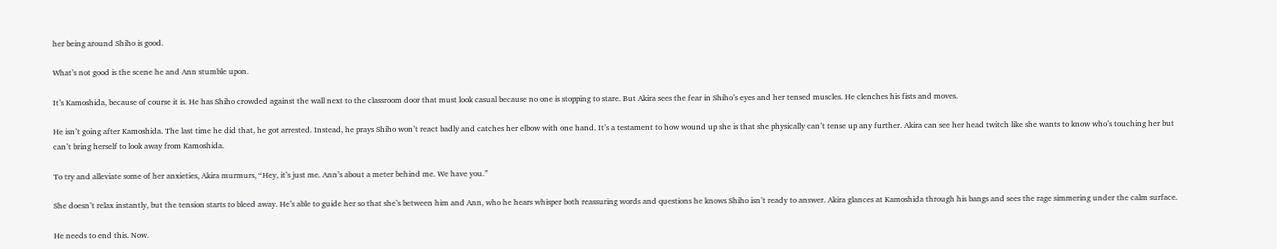her being around Shiho is good.

What’s not good is the scene he and Ann stumble upon.

It’s Kamoshida, because of course it is. He has Shiho crowded against the wall next to the classroom door that must look casual because no one is stopping to stare. But Akira sees the fear in Shiho’s eyes and her tensed muscles. He clenches his fists and moves.

He isn’t going after Kamoshida. The last time he did that, he got arrested. Instead, he prays Shiho won’t react badly and catches her elbow with one hand. It’s a testament to how wound up she is that she physically can’t tense up any further. Akira can see her head twitch like she wants to know who’s touching her but can’t bring herself to look away from Kamoshida.

To try and alleviate some of her anxieties, Akira murmurs, “Hey, it’s just me. Ann’s about a meter behind me. We have you.”

She doesn’t relax instantly, but the tension starts to bleed away. He’s able to guide her so that she’s between him and Ann, who he hears whisper both reassuring words and questions he knows Shiho isn’t ready to answer. Akira glances at Kamoshida through his bangs and sees the rage simmering under the calm surface.

He needs to end this. Now.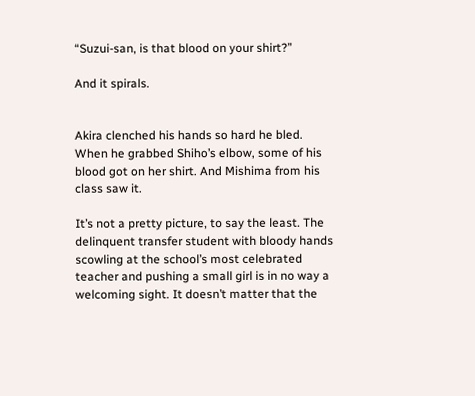“Suzui-san, is that blood on your shirt?”

And it spirals.


Akira clenched his hands so hard he bled. When he grabbed Shiho’s elbow, some of his blood got on her shirt. And Mishima from his class saw it.

It’s not a pretty picture, to say the least. The delinquent transfer student with bloody hands scowling at the school’s most celebrated teacher and pushing a small girl is in no way a welcoming sight. It doesn’t matter that the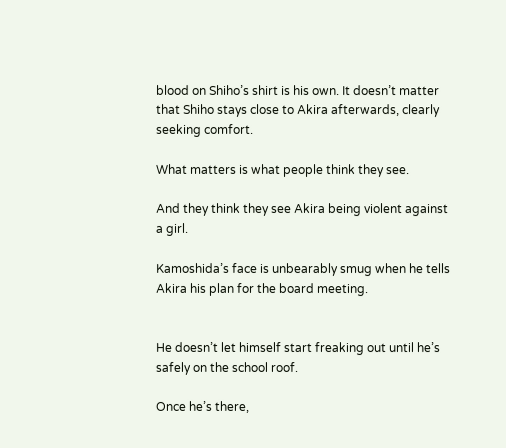blood on Shiho’s shirt is his own. It doesn’t matter that Shiho stays close to Akira afterwards, clearly seeking comfort.

What matters is what people think they see.

And they think they see Akira being violent against a girl.

Kamoshida’s face is unbearably smug when he tells Akira his plan for the board meeting.


He doesn’t let himself start freaking out until he’s safely on the school roof.

Once he’s there,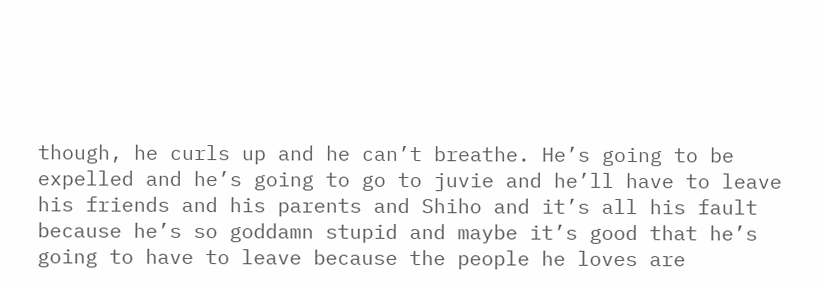though, he curls up and he can’t breathe. He’s going to be expelled and he’s going to go to juvie and he’ll have to leave his friends and his parents and Shiho and it’s all his fault because he’s so goddamn stupid and maybe it’s good that he’s going to have to leave because the people he loves are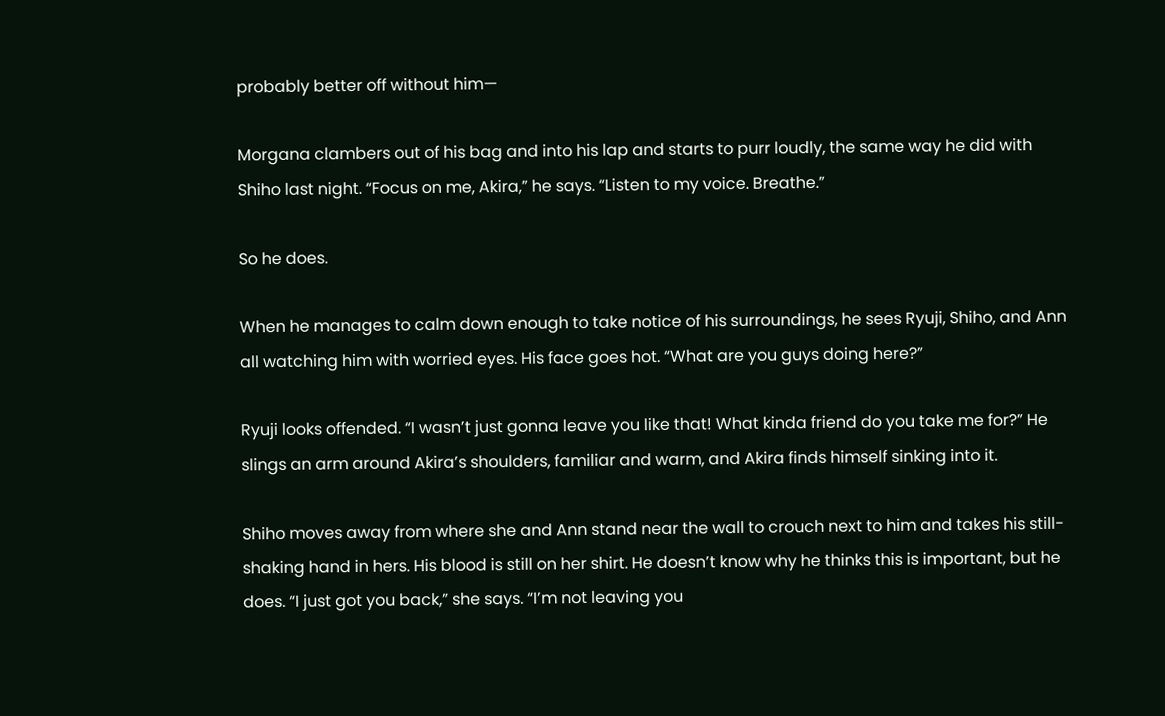probably better off without him—

Morgana clambers out of his bag and into his lap and starts to purr loudly, the same way he did with Shiho last night. “Focus on me, Akira,” he says. “Listen to my voice. Breathe.”

So he does.

When he manages to calm down enough to take notice of his surroundings, he sees Ryuji, Shiho, and Ann all watching him with worried eyes. His face goes hot. “What are you guys doing here?”

Ryuji looks offended. “I wasn’t just gonna leave you like that! What kinda friend do you take me for?” He slings an arm around Akira’s shoulders, familiar and warm, and Akira finds himself sinking into it.

Shiho moves away from where she and Ann stand near the wall to crouch next to him and takes his still-shaking hand in hers. His blood is still on her shirt. He doesn’t know why he thinks this is important, but he does. “I just got you back,” she says. “I’m not leaving you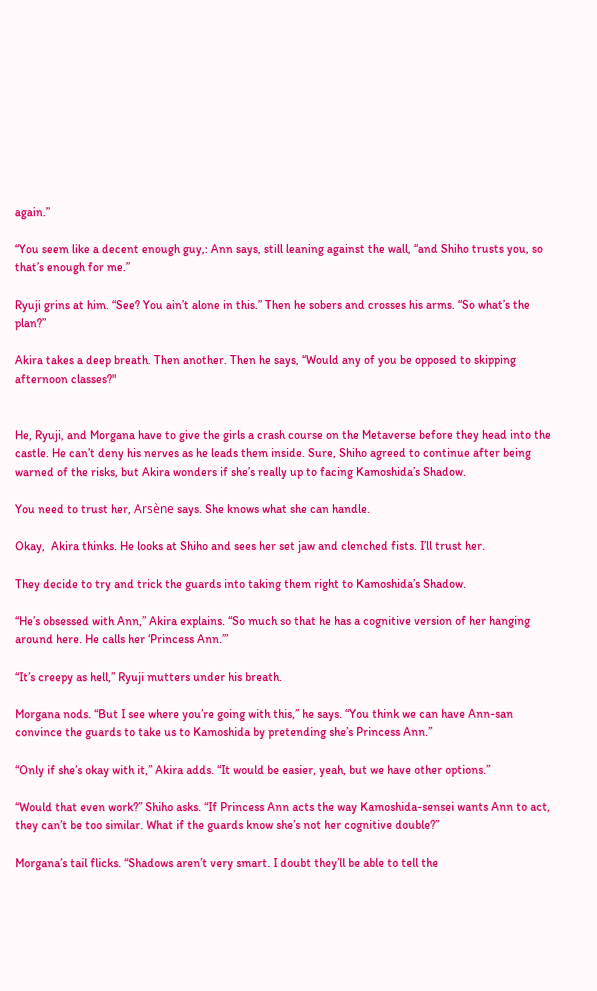again.”

“You seem like a decent enough guy,: Ann says, still leaning against the wall, “and Shiho trusts you, so that’s enough for me.”

Ryuji grins at him. “See? You ain’t alone in this.” Then he sobers and crosses his arms. “So what’s the plan?”

Akira takes a deep breath. Then another. Then he says, “Would any of you be opposed to skipping afternoon classes?"


He, Ryuji, and Morgana have to give the girls a crash course on the Metaverse before they head into the castle. He can’t deny his nerves as he leads them inside. Sure, Shiho agreed to continue after being warned of the risks, but Akira wonders if she’s really up to facing Kamoshida’s Shadow.

You need to trust her, Arsène says. She knows what she can handle.

Okay,  Akira thinks. He looks at Shiho and sees her set jaw and clenched fists. I’ll trust her.

They decide to try and trick the guards into taking them right to Kamoshida’s Shadow.

“He’s obsessed with Ann,” Akira explains. “So much so that he has a cognitive version of her hanging around here. He calls her ‘Princess Ann.’”

“It’s creepy as hell,” Ryuji mutters under his breath.

Morgana nods. “But I see where you’re going with this,” he says. “You think we can have Ann-san convince the guards to take us to Kamoshida by pretending she’s Princess Ann.”

“Only if she’s okay with it,” Akira adds. “It would be easier, yeah, but we have other options.”

“Would that even work?” Shiho asks. “If Princess Ann acts the way Kamoshida-sensei wants Ann to act, they can’t be too similar. What if the guards know she’s not her cognitive double?”

Morgana’s tail flicks. “Shadows aren’t very smart. I doubt they’ll be able to tell the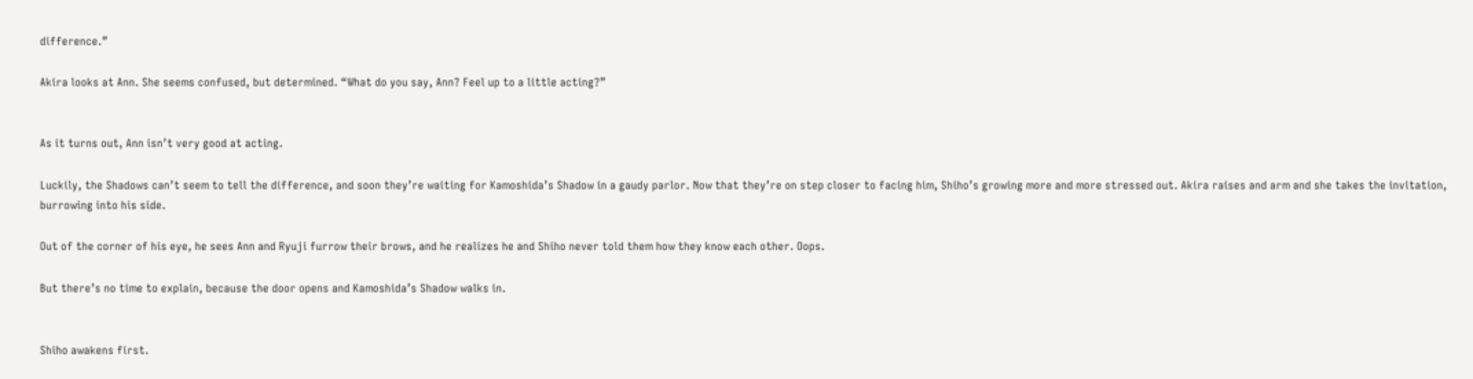difference.”

Akira looks at Ann. She seems confused, but determined. “What do you say, Ann? Feel up to a little acting?”


As it turns out, Ann isn’t very good at acting.

Luckily, the Shadows can’t seem to tell the difference, and soon they’re waiting for Kamoshida’s Shadow in a gaudy parlor. Now that they’re on step closer to facing him, Shiho’s growing more and more stressed out. Akira raises and arm and she takes the invitation, burrowing into his side.

Out of the corner of his eye, he sees Ann and Ryuji furrow their brows, and he realizes he and Shiho never told them how they know each other. Oops.

But there’s no time to explain, because the door opens and Kamoshida’s Shadow walks in.


Shiho awakens first.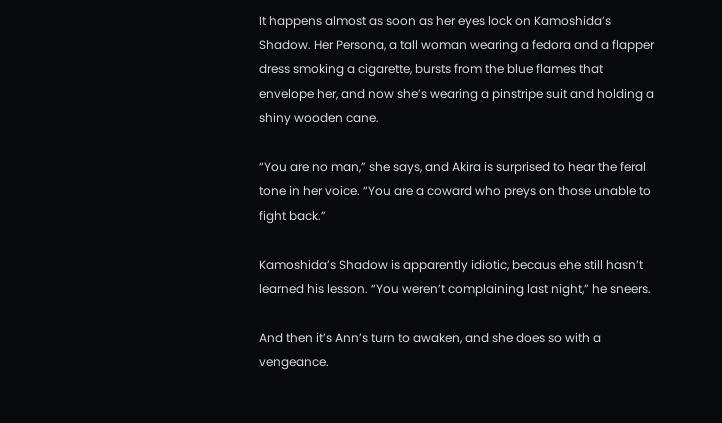It happens almost as soon as her eyes lock on Kamoshida’s Shadow. Her Persona, a tall woman wearing a fedora and a flapper dress smoking a cigarette, bursts from the blue flames that envelope her, and now she’s wearing a pinstripe suit and holding a shiny wooden cane.

“You are no man,” she says, and Akira is surprised to hear the feral tone in her voice. “You are a coward who preys on those unable to fight back.”

Kamoshida’s Shadow is apparently idiotic, becaus ehe still hasn’t learned his lesson. “You weren’t complaining last night,” he sneers.

And then it’s Ann’s turn to awaken, and she does so with a vengeance.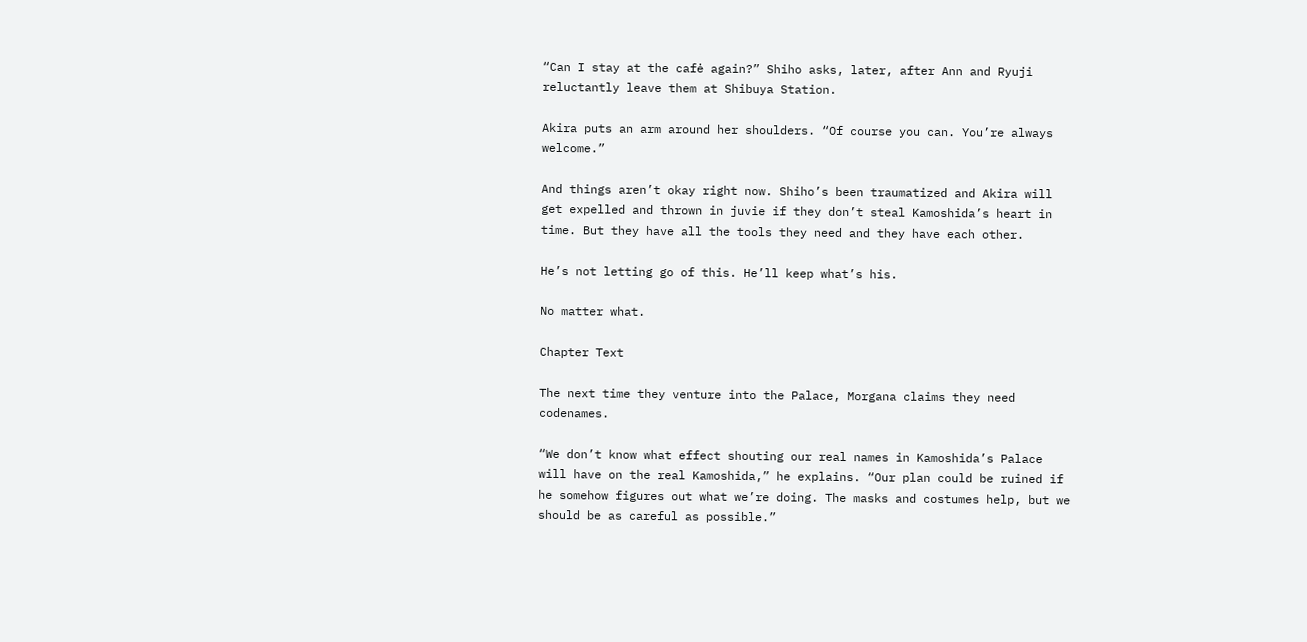“Can I stay at the cafė again?” Shiho asks, later, after Ann and Ryuji reluctantly leave them at Shibuya Station.

Akira puts an arm around her shoulders. “Of course you can. You’re always welcome.”

And things aren’t okay right now. Shiho’s been traumatized and Akira will get expelled and thrown in juvie if they don’t steal Kamoshida’s heart in time. But they have all the tools they need and they have each other.

He’s not letting go of this. He’ll keep what’s his.

No matter what.

Chapter Text

The next time they venture into the Palace, Morgana claims they need codenames.

“We don’t know what effect shouting our real names in Kamoshida’s Palace will have on the real Kamoshida,” he explains. “Our plan could be ruined if he somehow figures out what we’re doing. The masks and costumes help, but we should be as careful as possible.”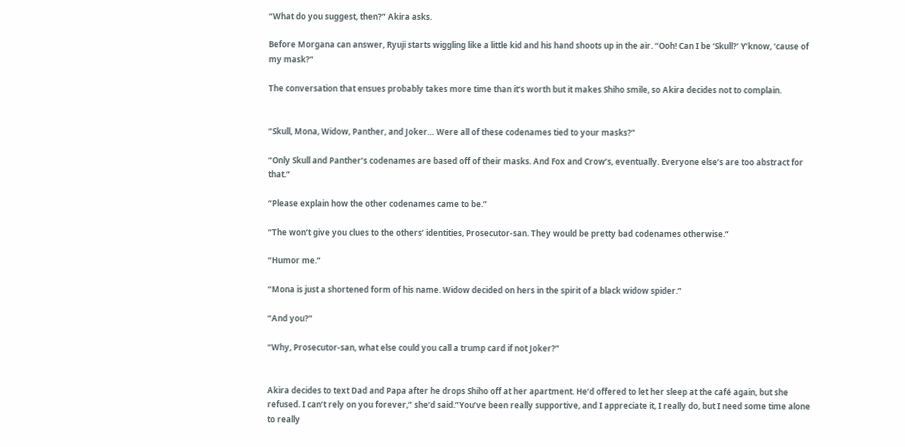“What do you suggest, then?” Akira asks.

Before Morgana can answer, Ryuji starts wiggling like a little kid and his hand shoots up in the air. “Ooh! Can I be ‘Skull?’ Y’know, ‘cause of my mask?”

The conversation that ensues probably takes more time than it’s worth but it makes Shiho smile, so Akira decides not to complain.


“Skull, Mona, Widow, Panther, and Joker… Were all of these codenames tied to your masks?”

“Only Skull and Panther’s codenames are based off of their masks. And Fox and Crow’s, eventually. Everyone else’s are too abstract for that.”

“Please explain how the other codenames came to be.”

“The won’t give you clues to the others’ identities, Prosecutor-san. They would be pretty bad codenames otherwise.”

“Humor me.”

“Mona is just a shortened form of his name. Widow decided on hers in the spirit of a black widow spider.”

“And you?”

“Why, Prosecutor-san, what else could you call a trump card if not Joker?”


Akira decides to text Dad and Papa after he drops Shiho off at her apartment. He’d offered to let her sleep at the café again, but she refused. I can’t rely on you forever,” she’d said.”You’ve been really supportive, and I appreciate it, I really do, but I need some time alone to really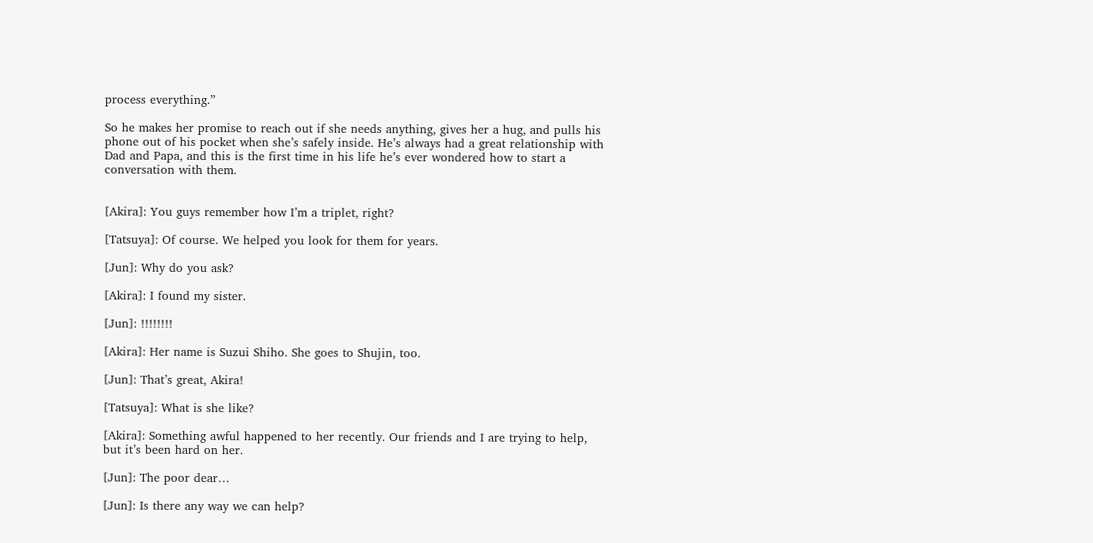process everything.”

So he makes her promise to reach out if she needs anything, gives her a hug, and pulls his phone out of his pocket when she’s safely inside. He’s always had a great relationship with Dad and Papa, and this is the first time in his life he’s ever wondered how to start a conversation with them.


[Akira]: You guys remember how I’m a triplet, right?

[Tatsuya]: Of course. We helped you look for them for years.

[Jun]: Why do you ask?

[Akira]: I found my sister.

[Jun]: !!!!!!!!

[Akira]: Her name is Suzui Shiho. She goes to Shujin, too.

[Jun]: That’s great, Akira!

[Tatsuya]: What is she like?

[Akira]: Something awful happened to her recently. Our friends and I are trying to help, but it’s been hard on her.

[Jun]: The poor dear…

[Jun]: Is there any way we can help?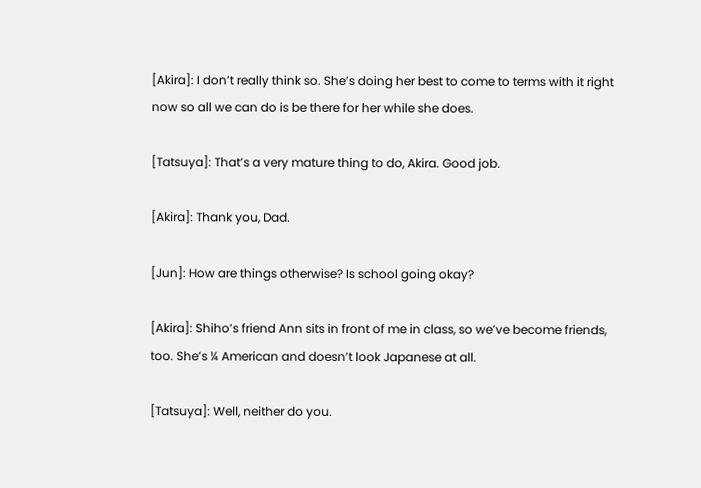[Akira]: I don’t really think so. She’s doing her best to come to terms with it right now so all we can do is be there for her while she does.

[Tatsuya]: That’s a very mature thing to do, Akira. Good job.

[Akira]: Thank you, Dad.

[Jun]: How are things otherwise? Is school going okay?

[Akira]: Shiho’s friend Ann sits in front of me in class, so we’ve become friends, too. She’s ¼ American and doesn’t look Japanese at all.

[Tatsuya]: Well, neither do you.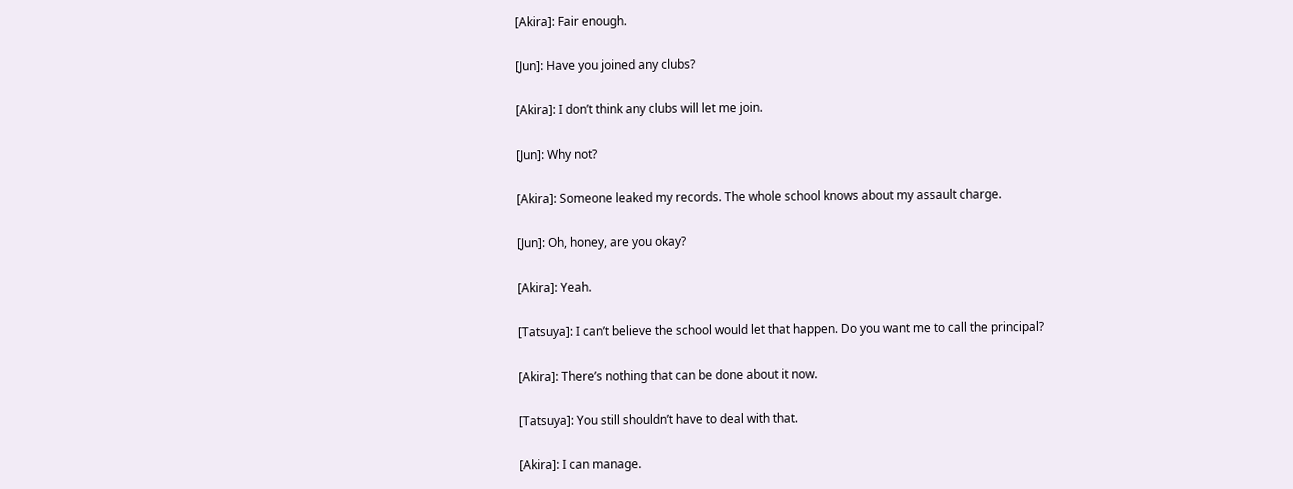[Akira]: Fair enough.

[Jun]: Have you joined any clubs?

[Akira]: I don’t think any clubs will let me join.

[Jun]: Why not?

[Akira]: Someone leaked my records. The whole school knows about my assault charge.

[Jun]: Oh, honey, are you okay?

[Akira]: Yeah.

[Tatsuya]: I can’t believe the school would let that happen. Do you want me to call the principal?

[Akira]: There’s nothing that can be done about it now.

[Tatsuya]: You still shouldn’t have to deal with that.

[Akira]: I can manage.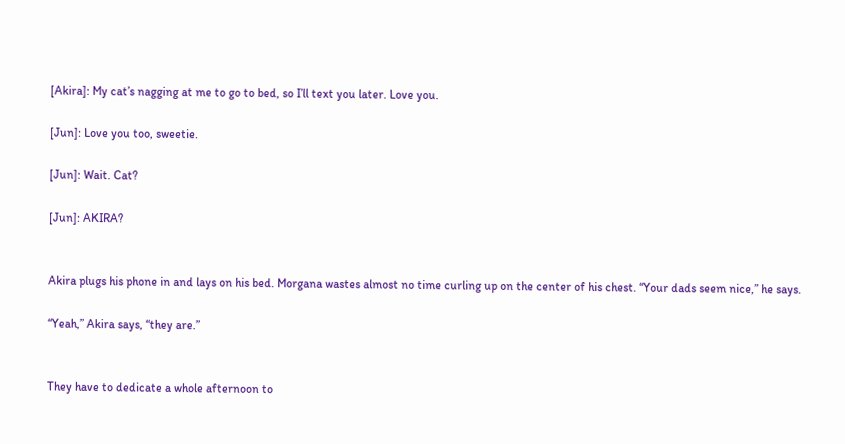[Akira]: My cat’s nagging at me to go to bed, so I’ll text you later. Love you.

[Jun]: Love you too, sweetie.

[Jun]: Wait. Cat?

[Jun]: AKIRA?


Akira plugs his phone in and lays on his bed. Morgana wastes almost no time curling up on the center of his chest. “Your dads seem nice,” he says.

“Yeah,” Akira says, “they are.”


They have to dedicate a whole afternoon to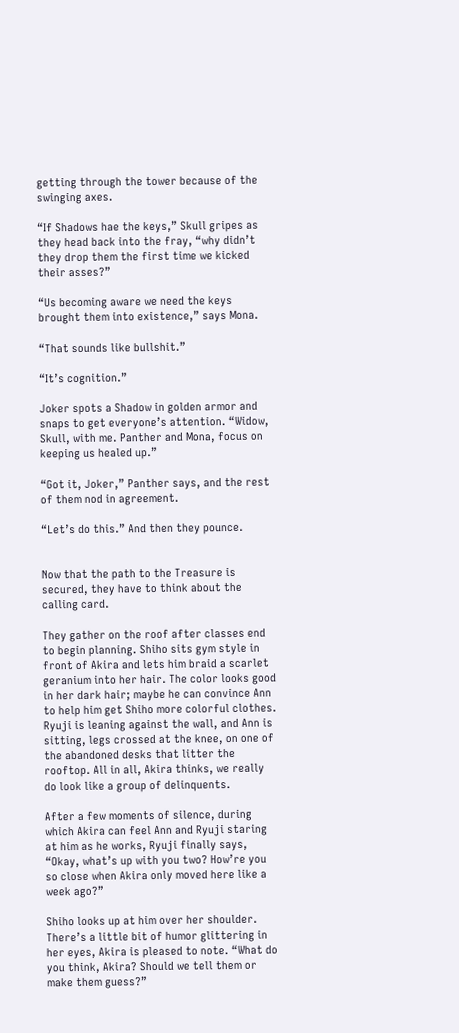getting through the tower because of the swinging axes.

“If Shadows hae the keys,” Skull gripes as they head back into the fray, “why didn’t they drop them the first time we kicked their asses?”

“Us becoming aware we need the keys brought them into existence,” says Mona.

“That sounds like bullshit.”

“It’s cognition.”

Joker spots a Shadow in golden armor and snaps to get everyone’s attention. “Widow, Skull, with me. Panther and Mona, focus on keeping us healed up.”

“Got it, Joker,” Panther says, and the rest of them nod in agreement.

“Let’s do this.” And then they pounce.


Now that the path to the Treasure is secured, they have to think about the calling card.

They gather on the roof after classes end to begin planning. Shiho sits gym style in front of Akira and lets him braid a scarlet geranium into her hair. The color looks good in her dark hair; maybe he can convince Ann to help him get Shiho more colorful clothes. Ryuji is leaning against the wall, and Ann is sitting, legs crossed at the knee, on one of the abandoned desks that litter the rooftop. All in all, Akira thinks, we really do look like a group of delinquents.

After a few moments of silence, during which Akira can feel Ann and Ryuji staring at him as he works, Ryuji finally says, “Okay, what’s up with you two? How’re you so close when Akira only moved here like a week ago?”

Shiho looks up at him over her shoulder. There’s a little bit of humor glittering in her eyes, Akira is pleased to note. “What do you think, Akira? Should we tell them or make them guess?”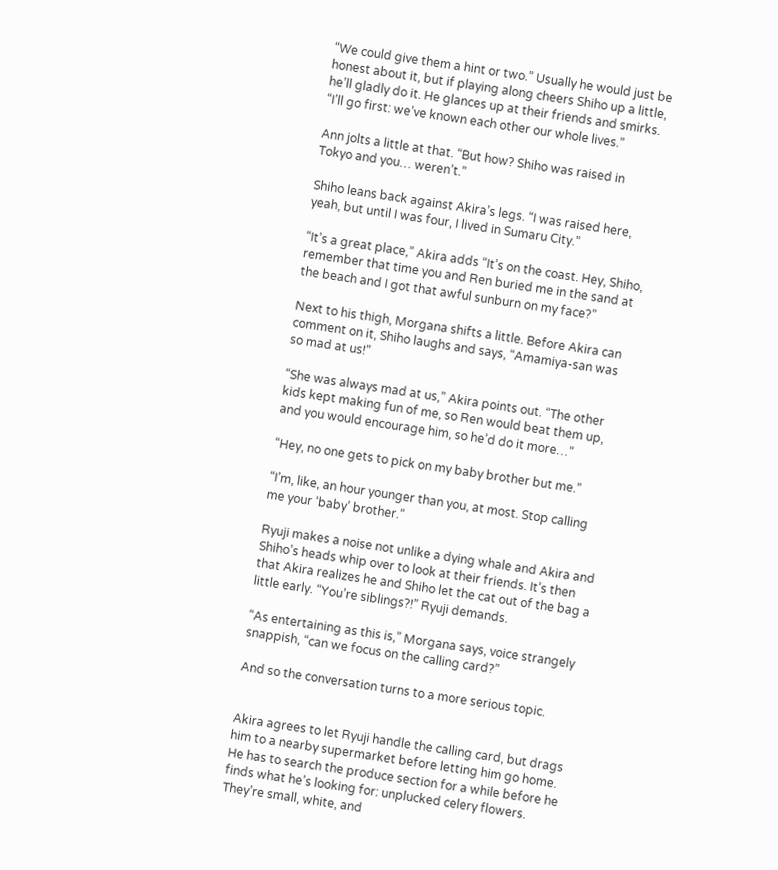“We could give them a hint or two.” Usually he would just be honest about it, but if playing along cheers Shiho up a little, he’ll gladly do it. He glances up at their friends and smirks. “I’ll go first: we’ve known each other our whole lives.”

Ann jolts a little at that. “But how? Shiho was raised in Tokyo and you… weren’t.”

Shiho leans back against Akira’s legs. “I was raised here, yeah, but until I was four, I lived in Sumaru City.”

“It’s a great place,” Akira adds “It’s on the coast. Hey, Shiho, remember that time you and Ren buried me in the sand at the beach and I got that awful sunburn on my face?”

Next to his thigh, Morgana shifts a little. Before Akira can comment on it, Shiho laughs and says, “Amamiya-san was so mad at us!”

“She was always mad at us,” Akira points out. “The other kids kept making fun of me, so Ren would beat them up, and you would encourage him, so he’d do it more…”

“Hey, no one gets to pick on my baby brother but me.”

“I’m, like, an hour younger than you, at most. Stop calling me your ‘baby’ brother.”

Ryuji makes a noise not unlike a dying whale and Akira and Shiho’s heads whip over to look at their friends. It’s then that Akira realizes he and Shiho let the cat out of the bag a little early. “You’re siblings?!” Ryuji demands.

“As entertaining as this is,” Morgana says, voice strangely snappish, “can we focus on the calling card?”

And so the conversation turns to a more serious topic.


Akira agrees to let Ryuji handle the calling card, but drags him to a nearby supermarket before letting him go home. He has to search the produce section for a while before he finds what he’s looking for: unplucked celery flowers. They’re small, white, and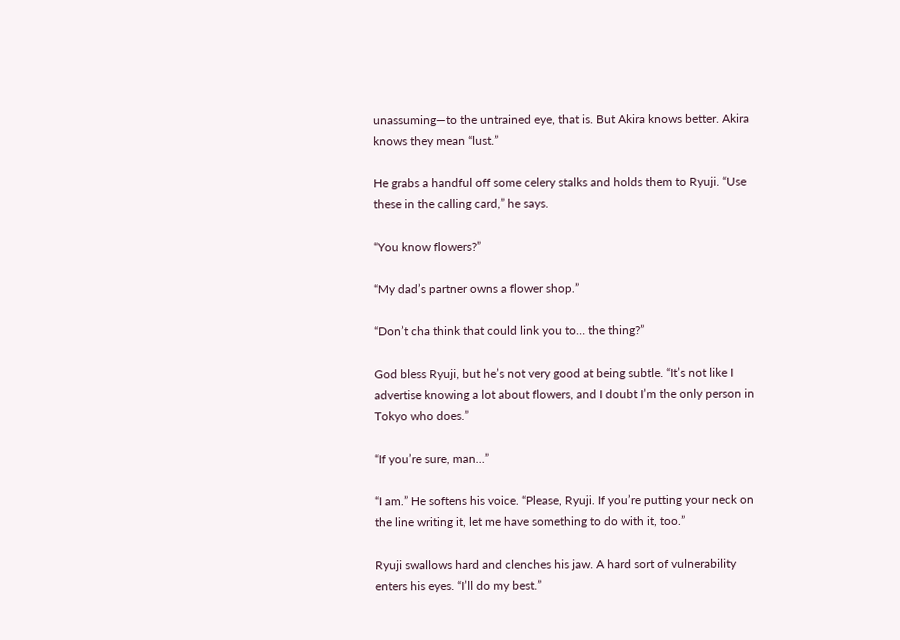unassuming—to the untrained eye, that is. But Akira knows better. Akira knows they mean “lust.”

He grabs a handful off some celery stalks and holds them to Ryuji. “Use these in the calling card,” he says.

“You know flowers?”

“My dad’s partner owns a flower shop.”

“Don’t cha think that could link you to… the thing?”

God bless Ryuji, but he’s not very good at being subtle. “It’s not like I advertise knowing a lot about flowers, and I doubt I’m the only person in Tokyo who does.”

“If you’re sure, man…”

“I am.” He softens his voice. “Please, Ryuji. If you’re putting your neck on the line writing it, let me have something to do with it, too.”

Ryuji swallows hard and clenches his jaw. A hard sort of vulnerability enters his eyes. “I’ll do my best.”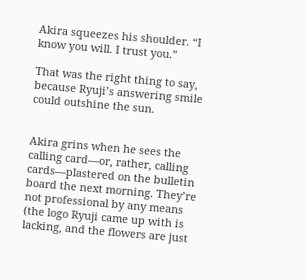Akira squeezes his shoulder. “I know you will. I trust you.”

That was the right thing to say, because Ryuji’s answering smile could outshine the sun.


Akira grins when he sees the calling card—or, rather, calling cards—plastered on the bulletin board the next morning. They’re not professional by any means (the logo Ryuji came up with is lacking, and the flowers are just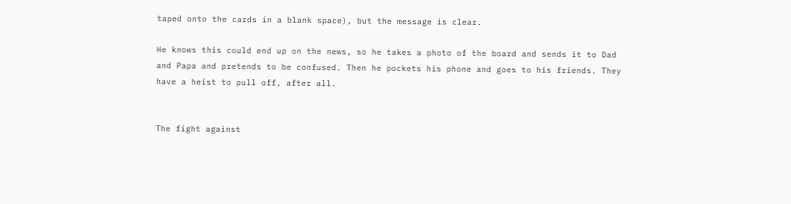taped onto the cards in a blank space), but the message is clear.

He knows this could end up on the news, so he takes a photo of the board and sends it to Dad and Papa and pretends to be confused. Then he pockets his phone and goes to his friends. They have a heist to pull off, after all.


The fight against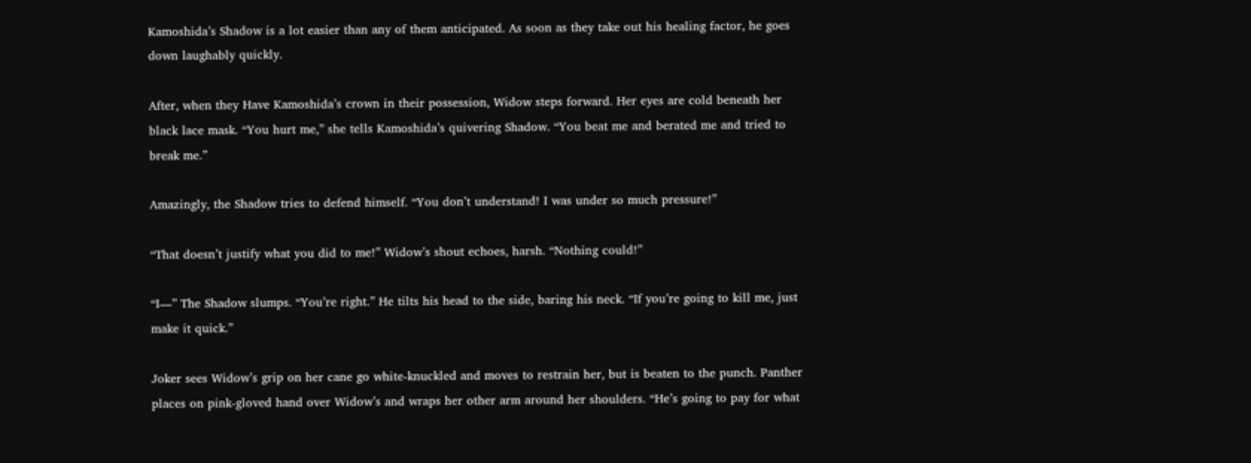Kamoshida’s Shadow is a lot easier than any of them anticipated. As soon as they take out his healing factor, he goes down laughably quickly.

After, when they Have Kamoshida’s crown in their possession, Widow steps forward. Her eyes are cold beneath her black lace mask. “You hurt me,” she tells Kamoshida’s quivering Shadow. “You beat me and berated me and tried to break me.”

Amazingly, the Shadow tries to defend himself. “You don’t understand! I was under so much pressure!”

“That doesn’t justify what you did to me!” Widow’s shout echoes, harsh. “Nothing could!”

“I—” The Shadow slumps. “You’re right.” He tilts his head to the side, baring his neck. “If you’re going to kill me, just make it quick.”

Joker sees Widow’s grip on her cane go white-knuckled and moves to restrain her, but is beaten to the punch. Panther places on pink-gloved hand over Widow’s and wraps her other arm around her shoulders. “He’s going to pay for what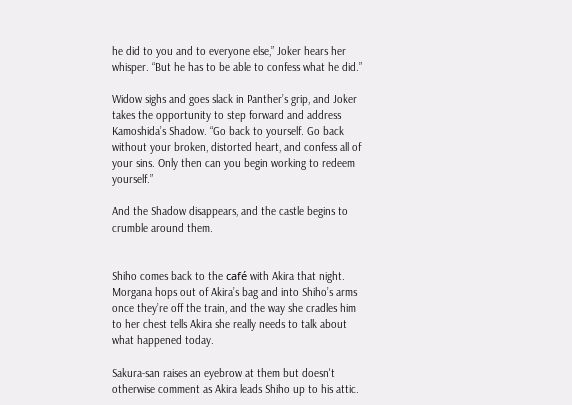he did to you and to everyone else,” Joker hears her whisper. “But he has to be able to confess what he did.”

Widow sighs and goes slack in Panther’s grip, and Joker takes the opportunity to step forward and address Kamoshida’s Shadow. “Go back to yourself. Go back without your broken, distorted heart, and confess all of your sins. Only then can you begin working to redeem yourself.”

And the Shadow disappears, and the castle begins to crumble around them.


Shiho comes back to the café with Akira that night. Morgana hops out of Akira’s bag and into Shiho’s arms once they’re off the train, and the way she cradles him to her chest tells Akira she really needs to talk about what happened today.

Sakura-san raises an eyebrow at them but doesn't otherwise comment as Akira leads Shiho up to his attic.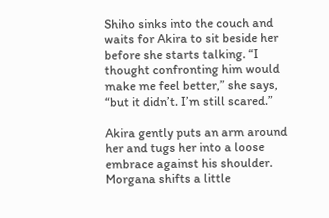Shiho sinks into the couch and waits for Akira to sit beside her before she starts talking. “I thought confronting him would make me feel better,” she says, “but it didn’t. I’m still scared.”

Akira gently puts an arm around her and tugs her into a loose embrace against his shoulder. Morgana shifts a little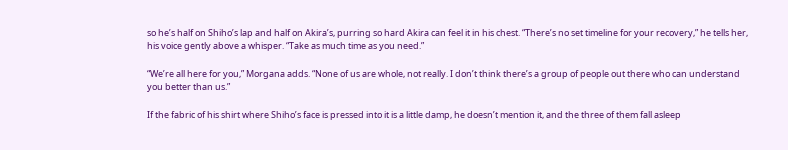so he’s half on Shiho’s lap and half on Akira’s, purring so hard Akira can feel it in his chest. “There’s no set timeline for your recovery,” he tells her, his voice gently above a whisper. “Take as much time as you need.”

“We’re all here for you,” Morgana adds. “None of us are whole, not really. I don’t think there’s a group of people out there who can understand you better than us.”

If the fabric of his shirt where Shiho’s face is pressed into it is a little damp, he doesn’t mention it, and the three of them fall asleep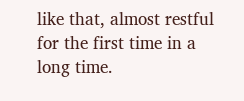like that, almost restful for the first time in a long time.